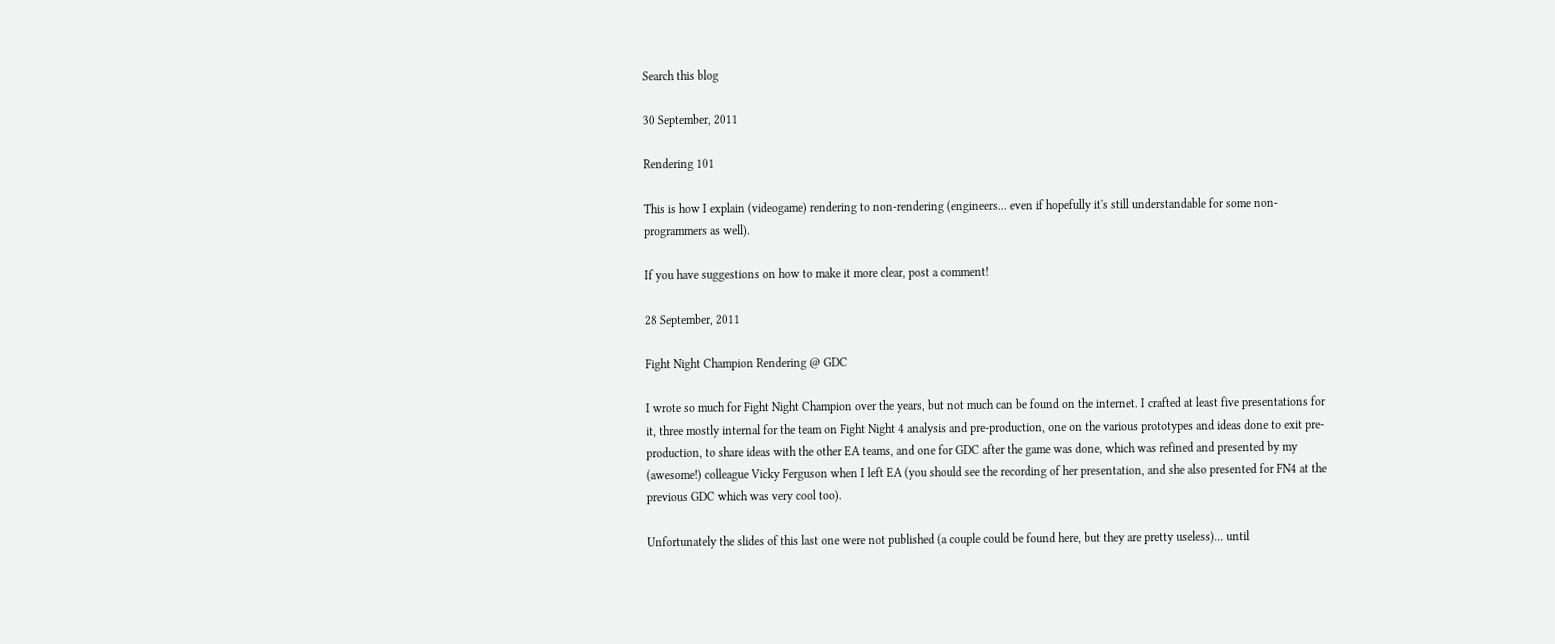Search this blog

30 September, 2011

Rendering 101

This is how I explain (videogame) rendering to non-rendering (engineers... even if hopefully it's still understandable for some non-programmers as well).

If you have suggestions on how to make it more clear, post a comment!

28 September, 2011

Fight Night Champion Rendering @ GDC

I wrote so much for Fight Night Champion over the years, but not much can be found on the internet. I crafted at least five presentations for it, three mostly internal for the team on Fight Night 4 analysis and pre-production, one on the various prototypes and ideas done to exit pre-production, to share ideas with the other EA teams, and one for GDC after the game was done, which was refined and presented by my (awesome!) colleague Vicky Ferguson when I left EA (you should see the recording of her presentation, and she also presented for FN4 at the previous GDC which was very cool too).

Unfortunately the slides of this last one were not published (a couple could be found here, but they are pretty useless)... until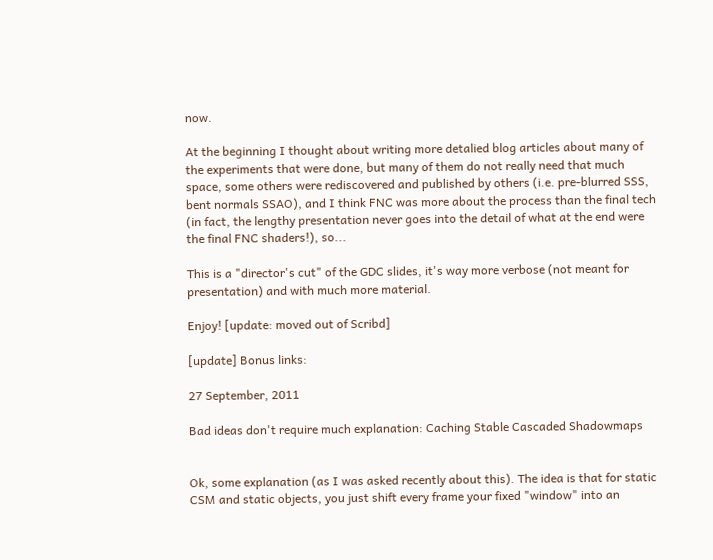now.

At the beginning I thought about writing more detalied blog articles about many of the experiments that were done, but many of them do not really need that much space, some others were rediscovered and published by others (i.e. pre-blurred SSS, bent normals SSAO), and I think FNC was more about the process than the final tech (in fact, the lengthy presentation never goes into the detail of what at the end were the final FNC shaders!), so...

This is a "director's cut" of the GDC slides, it's way more verbose (not meant for presentation) and with much more material.

Enjoy! [update: moved out of Scribd]

[update] Bonus links:

27 September, 2011

Bad ideas don't require much explanation: Caching Stable Cascaded Shadowmaps


Ok, some explanation (as I was asked recently about this). The idea is that for static CSM and static objects, you just shift every frame your fixed "window" into an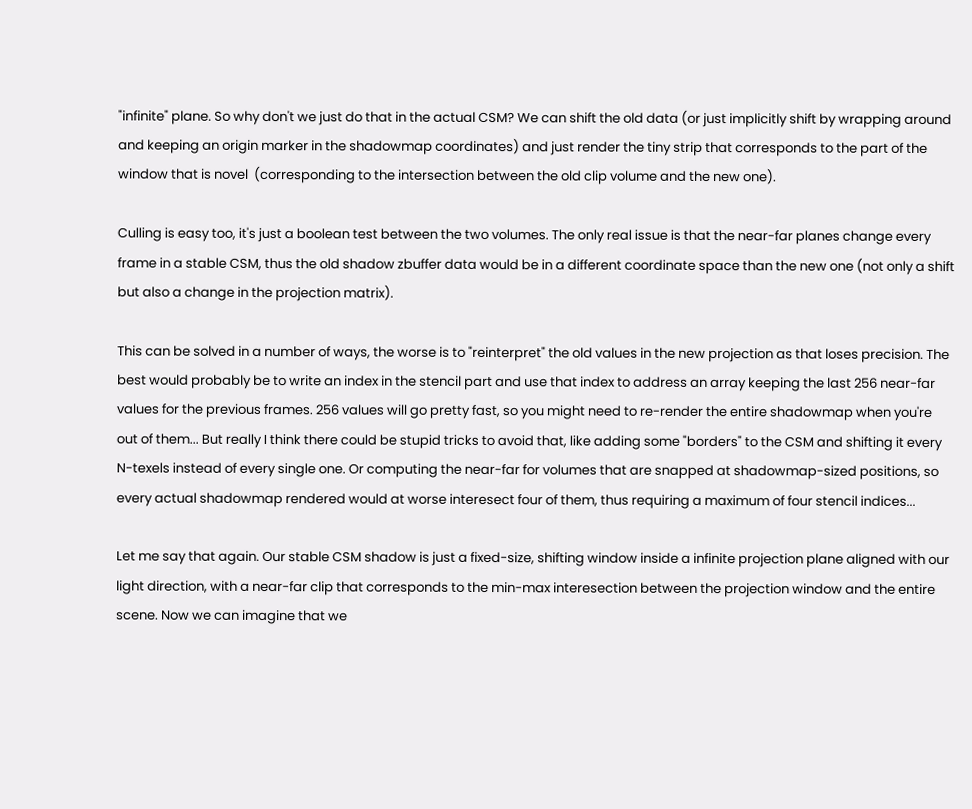"infinite" plane. So why don't we just do that in the actual CSM? We can shift the old data (or just implicitly shift by wrapping around and keeping an origin marker in the shadowmap coordinates) and just render the tiny strip that corresponds to the part of the window that is novel  (corresponding to the intersection between the old clip volume and the new one).

Culling is easy too, it's just a boolean test between the two volumes. The only real issue is that the near-far planes change every frame in a stable CSM, thus the old shadow zbuffer data would be in a different coordinate space than the new one (not only a shift but also a change in the projection matrix).

This can be solved in a number of ways, the worse is to "reinterpret" the old values in the new projection as that loses precision. The best would probably be to write an index in the stencil part and use that index to address an array keeping the last 256 near-far values for the previous frames. 256 values will go pretty fast, so you might need to re-render the entire shadowmap when you're out of them... But really I think there could be stupid tricks to avoid that, like adding some "borders" to the CSM and shifting it every N-texels instead of every single one. Or computing the near-far for volumes that are snapped at shadowmap-sized positions, so every actual shadowmap rendered would at worse interesect four of them, thus requiring a maximum of four stencil indices...

Let me say that again. Our stable CSM shadow is just a fixed-size, shifting window inside a infinite projection plane aligned with our light direction, with a near-far clip that corresponds to the min-max interesection between the projection window and the entire scene. Now we can imagine that we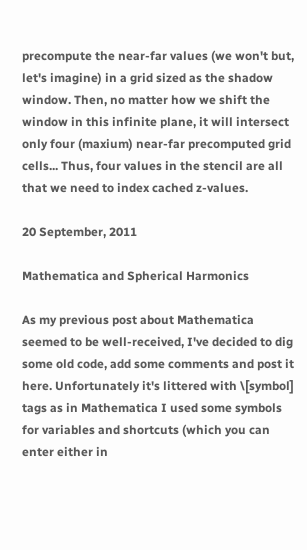precompute the near-far values (we won't but, let's imagine) in a grid sized as the shadow window. Then, no matter how we shift the window in this infinite plane, it will intersect only four (maxium) near-far precomputed grid cells... Thus, four values in the stencil are all that we need to index cached z-values.

20 September, 2011

Mathematica and Spherical Harmonics

As my previous post about Mathematica seemed to be well-received, I've decided to dig some old code, add some comments and post it here. Unfortunately it's littered with \[symbol] tags as in Mathematica I used some symbols for variables and shortcuts (which you can enter either in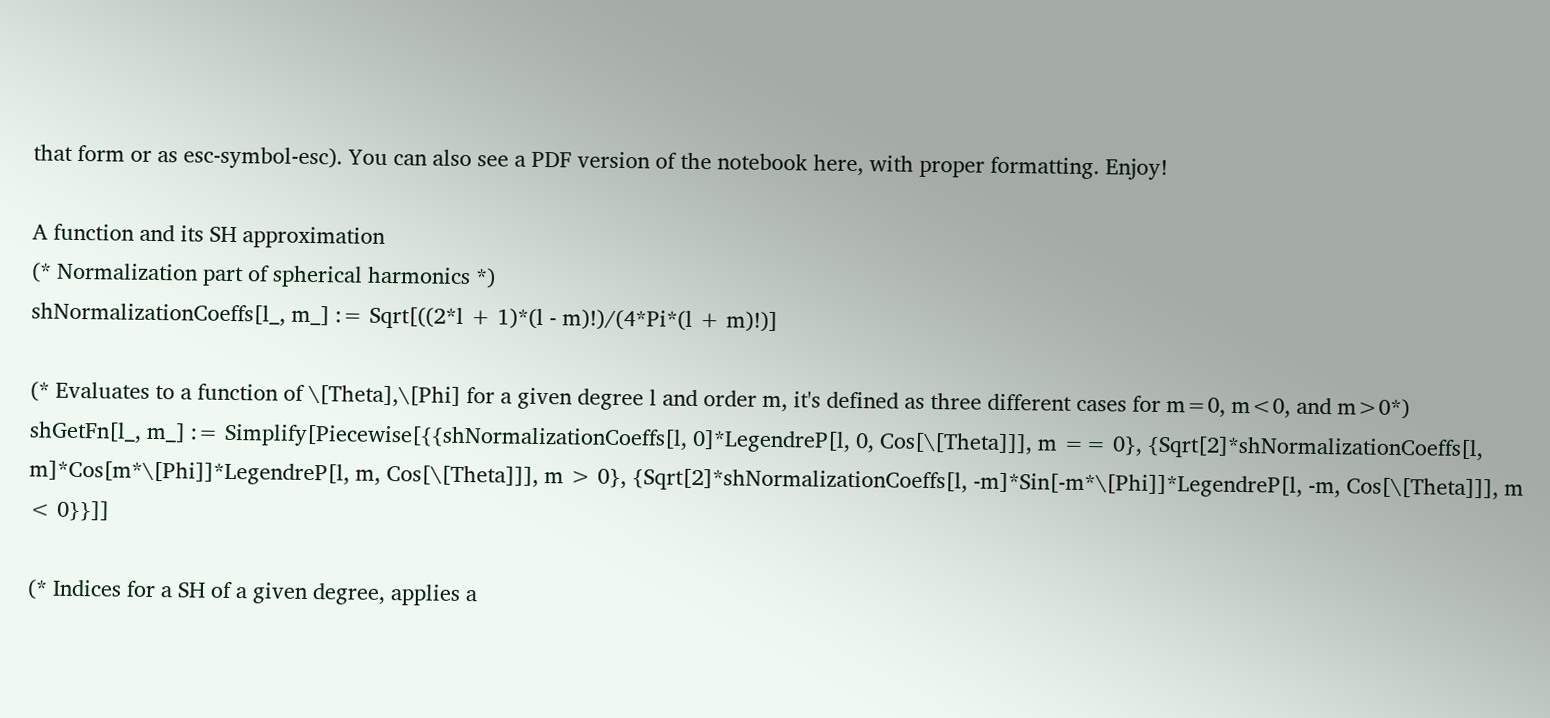that form or as esc-symbol-esc). You can also see a PDF version of the notebook here, with proper formatting. Enjoy!

A function and its SH approximation
(* Normalization part of spherical harmonics *)
shNormalizationCoeffs[l_, m_] := Sqrt[((2*l + 1)*(l - m)!)/(4*Pi*(l + m)!)]

(* Evaluates to a function of \[Theta],\[Phi] for a given degree l and order m, it's defined as three different cases for m=0, m<0, and m>0*)
shGetFn[l_, m_] := Simplify[Piecewise[{{shNormalizationCoeffs[l, 0]*LegendreP[l, 0, Cos[\[Theta]]], m == 0}, {Sqrt[2]*shNormalizationCoeffs[l, m]*Cos[m*\[Phi]]*LegendreP[l, m, Cos[\[Theta]]], m > 0}, {Sqrt[2]*shNormalizationCoeffs[l, -m]*Sin[-m*\[Phi]]*LegendreP[l, -m, Cos[\[Theta]]], m < 0}}]]

(* Indices for a SH of a given degree, applies a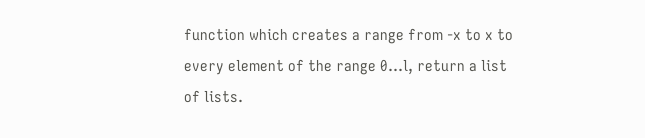function which creates a range from -x to x to every element of the range 0...l, return a list of lists.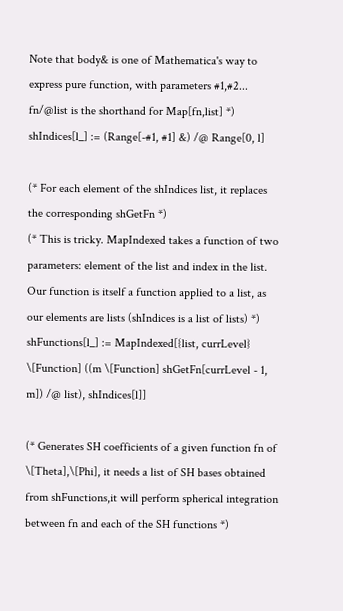Note that body& is one of Mathematica's way to express pure function, with parameters #1,#2... fn/@list is the shorthand for Map[fn,list] *)
shIndices[l_] := (Range[-#1, #1] &) /@ Range[0, l]

(* For each element of the shIndices list, it replaces the corresponding shGetFn *)
(* This is tricky. MapIndexed takes a function of two parameters: element of the list and index in the list. Our function is itself a function applied to a list, as our elements are lists (shIndices is a list of lists) *)
shFunctions[l_] := MapIndexed[{list, currLevel} \[Function] ((m \[Function] shGetFn[currLevel - 1, m]) /@ list), shIndices[l]]

(* Generates SH coefficients of a given function fn of \[Theta],\[Phi], it needs a list of SH bases obtained from shFunctions,it will perform spherical integration between fn and each of the SH functions *)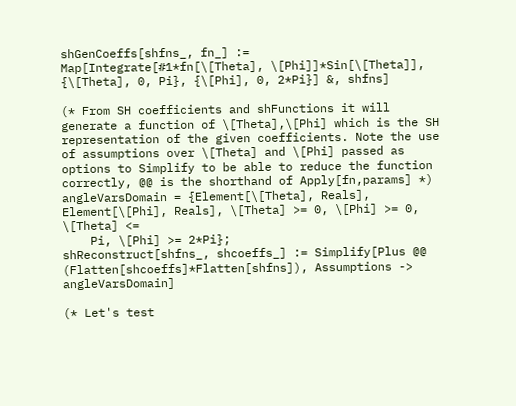shGenCoeffs[shfns_, fn_] := Map[Integrate[#1*fn[\[Theta], \[Phi]]*Sin[\[Theta]], {\[Theta], 0, Pi}, {\[Phi], 0, 2*Pi}] &, shfns]

(* From SH coefficients and shFunctions it will generate a function of \[Theta],\[Phi] which is the SH representation of the given coefficients. Note the use of assumptions over \[Theta] and \[Phi] passed as options to Simplify to be able to reduce the function correctly, @@ is the shorthand of Apply[fn,params] *)
angleVarsDomain = {Element[\[Theta], Reals], Element[\[Phi], Reals], \[Theta] >= 0, \[Phi] >= 0, \[Theta] <=
    Pi, \[Phi] >= 2*Pi};
shReconstruct[shfns_, shcoeffs_] := Simplify[Plus @@ (Flatten[shcoeffs]*Flatten[shfns]), Assumptions -> angleVarsDomain]

(* Let's test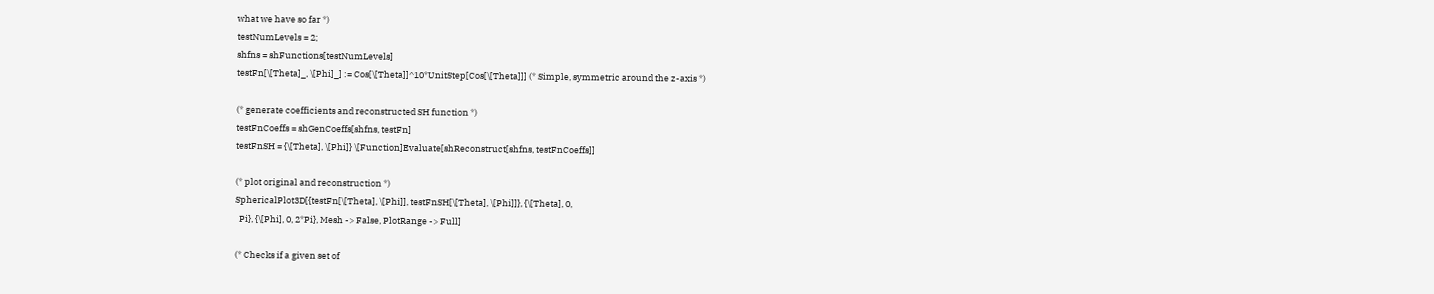what we have so far *)
testNumLevels = 2;
shfns = shFunctions[testNumLevels]
testFn[\[Theta]_, \[Phi]_] := Cos[\[Theta]]^10*UnitStep[Cos[\[Theta]]] (* Simple, symmetric around the z-axis *)

(* generate coefficients and reconstructed SH function *)
testFnCoeffs = shGenCoeffs[shfns, testFn]
testFnSH = {\[Theta], \[Phi]} \[Function]Evaluate[shReconstruct[shfns, testFnCoeffs]]

(* plot original and reconstruction *)
SphericalPlot3D[{testFn[\[Theta], \[Phi]], testFnSH[\[Theta], \[Phi]]}, {\[Theta], 0,
  Pi}, {\[Phi], 0, 2*Pi}, Mesh -> False, PlotRange -> Full]

(* Checks if a given set of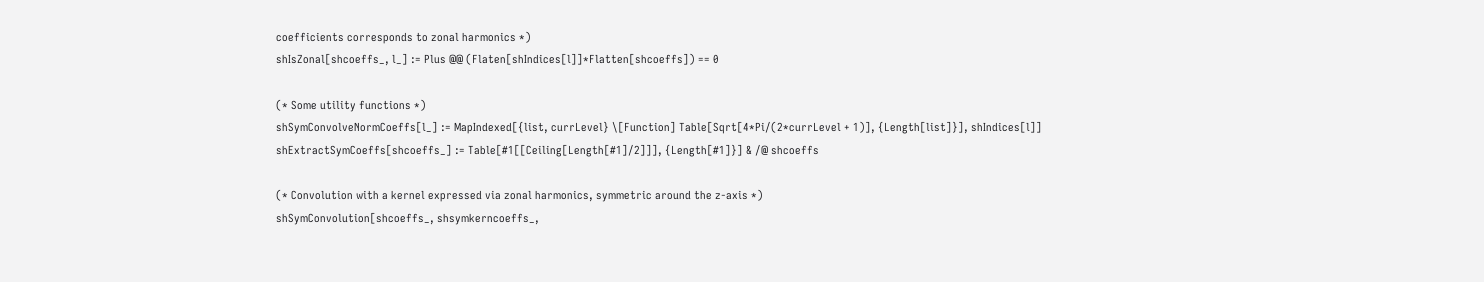coefficients corresponds to zonal harmonics *)
shIsZonal[shcoeffs_, l_] := Plus @@ (Flaten[shIndices[l]]*Flatten[shcoeffs]) == 0

(* Some utility functions *)
shSymConvolveNormCoeffs[l_] := MapIndexed[{list, currLevel} \[Function] Table[Sqrt[4*Pi/(2*currLevel + 1)], {Length[list]}], shIndices[l]]
shExtractSymCoeffs[shcoeffs_] := Table[#1[[Ceiling[Length[#1]/2]]], {Length[#1]}] & /@ shcoeffs

(* Convolution with a kernel expressed via zonal harmonics, symmetric around the z-axis *)
shSymConvolution[shcoeffs_, shsymkerncoeffs_,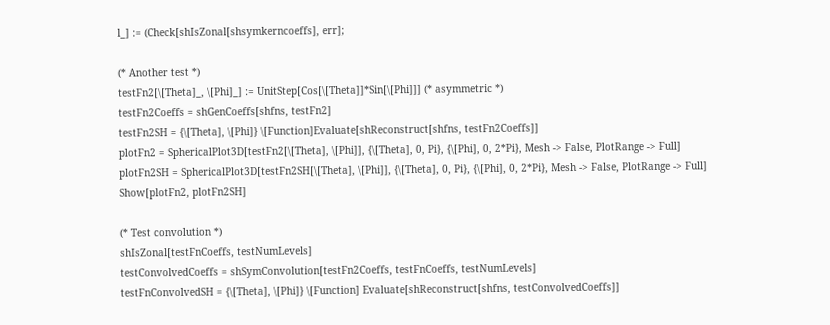l_] := (Check[shIsZonal[shsymkerncoeffs], err];

(* Another test *)
testFn2[\[Theta]_, \[Phi]_] := UnitStep[Cos[\[Theta]]*Sin[\[Phi]]] (* asymmetric *)
testFn2Coeffs = shGenCoeffs[shfns, testFn2]
testFn2SH = {\[Theta], \[Phi]} \[Function]Evaluate[shReconstruct[shfns, testFn2Coeffs]]
plotFn2 = SphericalPlot3D[testFn2[\[Theta], \[Phi]], {\[Theta], 0, Pi}, {\[Phi], 0, 2*Pi}, Mesh -> False, PlotRange -> Full]
plotFn2SH = SphericalPlot3D[testFn2SH[\[Theta], \[Phi]], {\[Theta], 0, Pi}, {\[Phi], 0, 2*Pi}, Mesh -> False, PlotRange -> Full]
Show[plotFn2, plotFn2SH]

(* Test convolution *)
shIsZonal[testFnCoeffs, testNumLevels]
testConvolvedCoeffs = shSymConvolution[testFn2Coeffs, testFnCoeffs, testNumLevels]
testFnConvolvedSH = {\[Theta], \[Phi]} \[Function] Evaluate[shReconstruct[shfns, testConvolvedCoeffs]]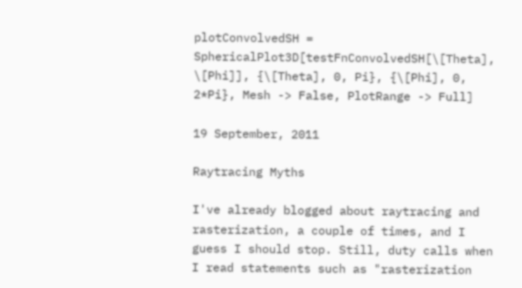plotConvolvedSH = SphericalPlot3D[testFnConvolvedSH[\[Theta], \[Phi]], {\[Theta], 0, Pi}, {\[Phi], 0, 2*Pi}, Mesh -> False, PlotRange -> Full]

19 September, 2011

Raytracing Myths

I've already blogged about raytracing and rasterization, a couple of times, and I guess I should stop. Still, duty calls when I read statements such as "rasterization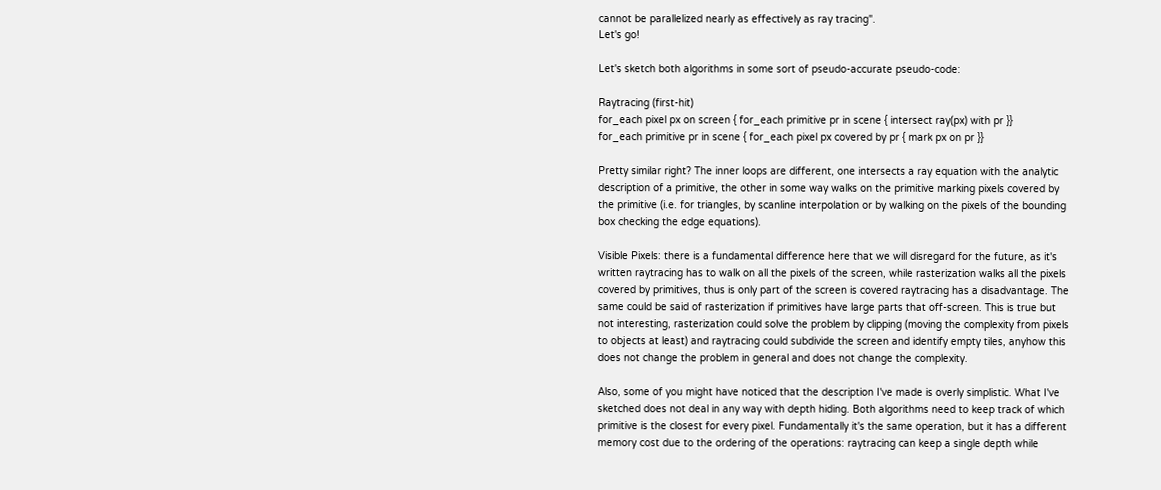cannot be parallelized nearly as effectively as ray tracing".
Let's go!

Let's sketch both algorithms in some sort of pseudo-accurate pseudo-code:

Raytracing (first-hit)
for_each pixel px on screen { for_each primitive pr in scene { intersect ray(px) with pr }}
for_each primitive pr in scene { for_each pixel px covered by pr { mark px on pr }}

Pretty similar right? The inner loops are different, one intersects a ray equation with the analytic description of a primitive, the other in some way walks on the primitive marking pixels covered by the primitive (i.e. for triangles, by scanline interpolation or by walking on the pixels of the bounding box checking the edge equations).

Visible Pixels: there is a fundamental difference here that we will disregard for the future, as it's written raytracing has to walk on all the pixels of the screen, while rasterization walks all the pixels covered by primitives, thus is only part of the screen is covered raytracing has a disadvantage. The same could be said of rasterization if primitives have large parts that off-screen. This is true but not interesting, rasterization could solve the problem by clipping (moving the complexity from pixels to objects at least) and raytracing could subdivide the screen and identify empty tiles, anyhow this does not change the problem in general and does not change the complexity.

Also, some of you might have noticed that the description I've made is overly simplistic. What I've sketched does not deal in any way with depth hiding. Both algorithms need to keep track of which primitive is the closest for every pixel. Fundamentally it's the same operation, but it has a different memory cost due to the ordering of the operations: raytracing can keep a single depth while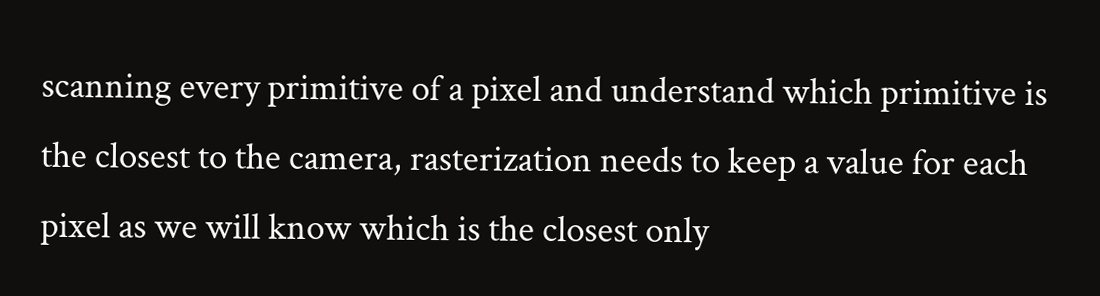scanning every primitive of a pixel and understand which primitive is the closest to the camera, rasterization needs to keep a value for each pixel as we will know which is the closest only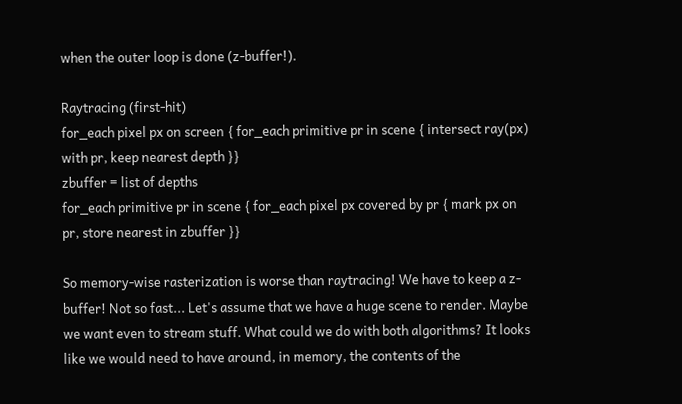when the outer loop is done (z-buffer!).

Raytracing (first-hit)
for_each pixel px on screen { for_each primitive pr in scene { intersect ray(px) with pr, keep nearest depth }}
zbuffer = list of depths
for_each primitive pr in scene { for_each pixel px covered by pr { mark px on pr, store nearest in zbuffer }}

So memory-wise rasterization is worse than raytracing! We have to keep a z-buffer! Not so fast... Let's assume that we have a huge scene to render. Maybe we want even to stream stuff. What could we do with both algorithms? It looks like we would need to have around, in memory, the contents of the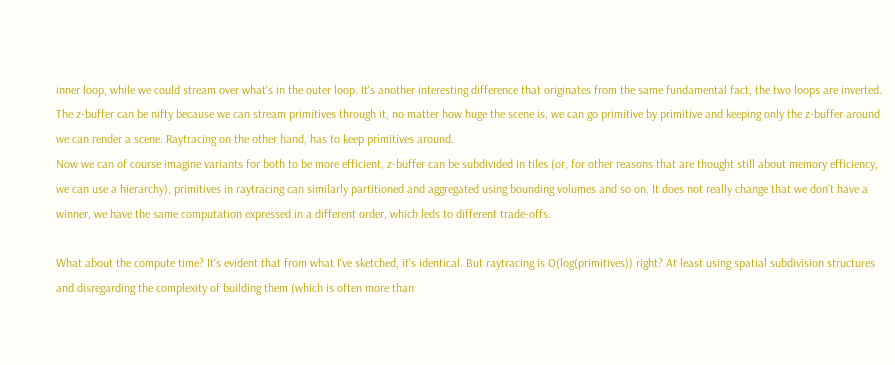inner loop, while we could stream over what's in the outer loop. It's another interesting difference that originates from the same fundamental fact, the two loops are inverted. The z-buffer can be nifty because we can stream primitives through it, no matter how huge the scene is, we can go primitive by primitive and keeping only the z-buffer around we can render a scene. Raytracing on the other hand, has to keep primitives around.
Now we can of course imagine variants for both to be more efficient, z-buffer can be subdivided in tiles (or, for other reasons that are thought still about memory efficiency, we can use a hierarchy), primitives in raytracing can similarly partitioned and aggregated using bounding volumes and so on. It does not really change that we don't have a winner, we have the same computation expressed in a different order, which leds to different trade-offs.

What about the compute time? It's evident that from what I've sketched, it's identical. But raytracing is O(log(primitives)) right? At least using spatial subdivision structures and disregarding the complexity of building them (which is often more than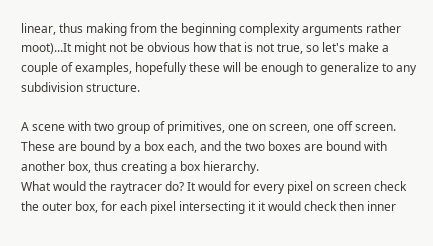linear, thus making from the beginning complexity arguments rather moot)...It might not be obvious how that is not true, so let's make a couple of examples, hopefully these will be enough to generalize to any subdivision structure.

A scene with two group of primitives, one on screen, one off screen. These are bound by a box each, and the two boxes are bound with another box, thus creating a box hierarchy.
What would the raytracer do? It would for every pixel on screen check the outer box, for each pixel intersecting it it would check then inner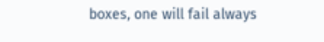boxes, one will fail always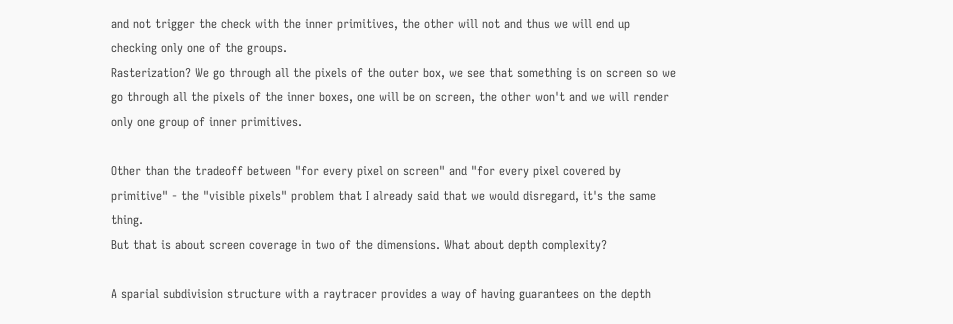and not trigger the check with the inner primitives, the other will not and thus we will end up checking only one of the groups.
Rasterization? We go through all the pixels of the outer box, we see that something is on screen so we go through all the pixels of the inner boxes, one will be on screen, the other won't and we will render only one group of inner primitives.

Other than the tradeoff between "for every pixel on screen" and "for every pixel covered by primitive" - the "visible pixels" problem that I already said that we would disregard, it's the same thing.
But that is about screen coverage in two of the dimensions. What about depth complexity?

A sparial subdivision structure with a raytracer provides a way of having guarantees on the depth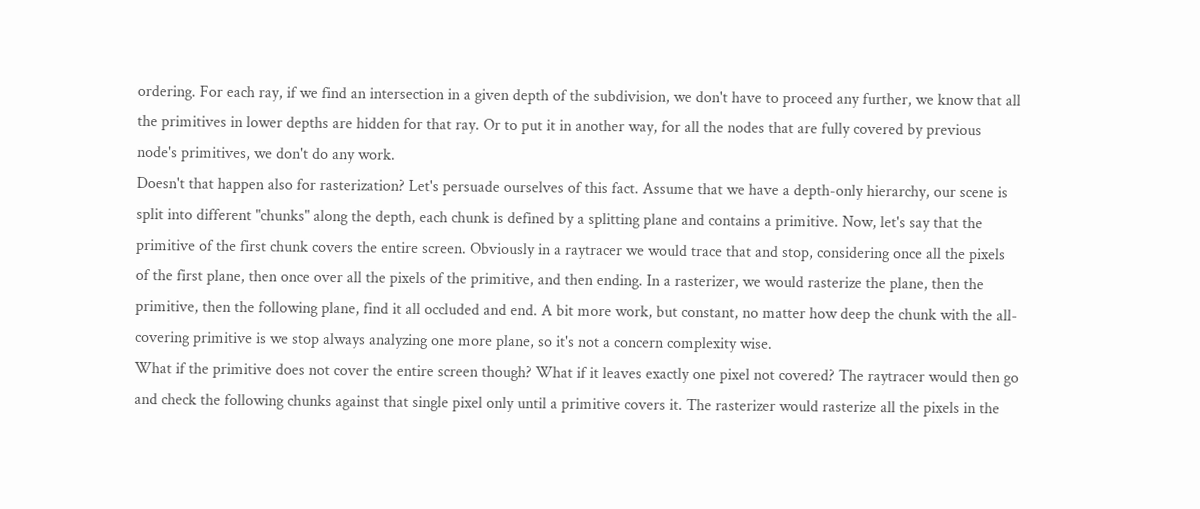ordering. For each ray, if we find an intersection in a given depth of the subdivision, we don't have to proceed any further, we know that all the primitives in lower depths are hidden for that ray. Or to put it in another way, for all the nodes that are fully covered by previous node's primitives, we don't do any work.
Doesn't that happen also for rasterization? Let's persuade ourselves of this fact. Assume that we have a depth-only hierarchy, our scene is split into different "chunks" along the depth, each chunk is defined by a splitting plane and contains a primitive. Now, let's say that the primitive of the first chunk covers the entire screen. Obviously in a raytracer we would trace that and stop, considering once all the pixels of the first plane, then once over all the pixels of the primitive, and then ending. In a rasterizer, we would rasterize the plane, then the primitive, then the following plane, find it all occluded and end. A bit more work, but constant, no matter how deep the chunk with the all-covering primitive is we stop always analyzing one more plane, so it's not a concern complexity wise.
What if the primitive does not cover the entire screen though? What if it leaves exactly one pixel not covered? The raytracer would then go and check the following chunks against that single pixel only until a primitive covers it. The rasterizer would rasterize all the pixels in the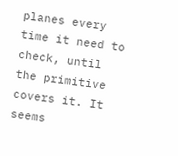planes every time it need to check, until the primitive covers it. It seems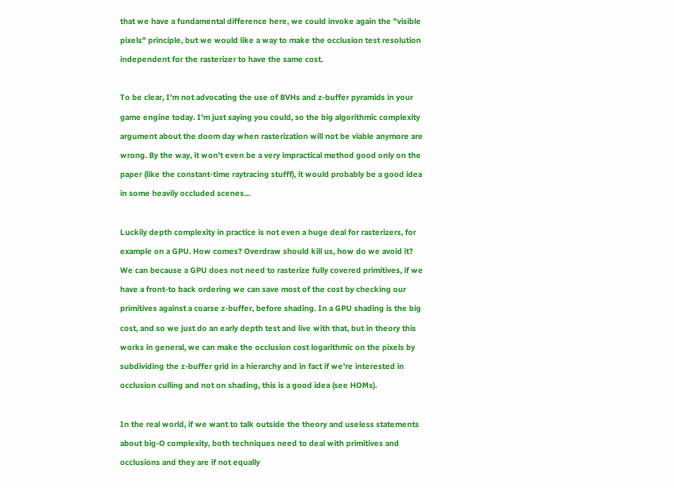that we have a fundamental difference here, we could invoke again the "visible pixels" principle, but we would like a way to make the occlusion test resolution independent for the rasterizer to have the same cost.

To be clear, I'm not advocating the use of BVHs and z-buffer pyramids in your game engine today. I'm just saying you could, so the big algorithmic complexity argument about the doom day when rasterization will not be viable anymore are wrong. By the way, it won't even be a very impractical method good only on the paper (like the constant-time raytracing stufff), it would probably be a good idea in some heavily occluded scenes...

Luckily depth complexity in practice is not even a huge deal for rasterizers, for example on a GPU. How comes? Overdraw should kill us, how do we avoid it? We can because a GPU does not need to rasterize fully covered primitives, if we have a front-to back ordering we can save most of the cost by checking our primitives against a coarse z-buffer, before shading. In a GPU shading is the big cost, and so we just do an early depth test and live with that, but in theory this works in general, we can make the occlusion cost logarithmic on the pixels by subdividing the z-buffer grid in a hierarchy and in fact if we're interested in occlusion culling and not on shading, this is a good idea (see HOMs).

In the real world, if we want to talk outside the theory and useless statements about big-O complexity, both techniques need to deal with primitives and occlusions and they are if not equally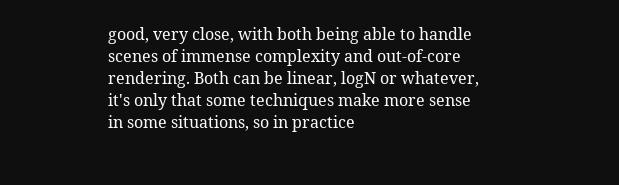good, very close, with both being able to handle scenes of immense complexity and out-of-core rendering. Both can be linear, logN or whatever, it's only that some techniques make more sense in some situations, so in practice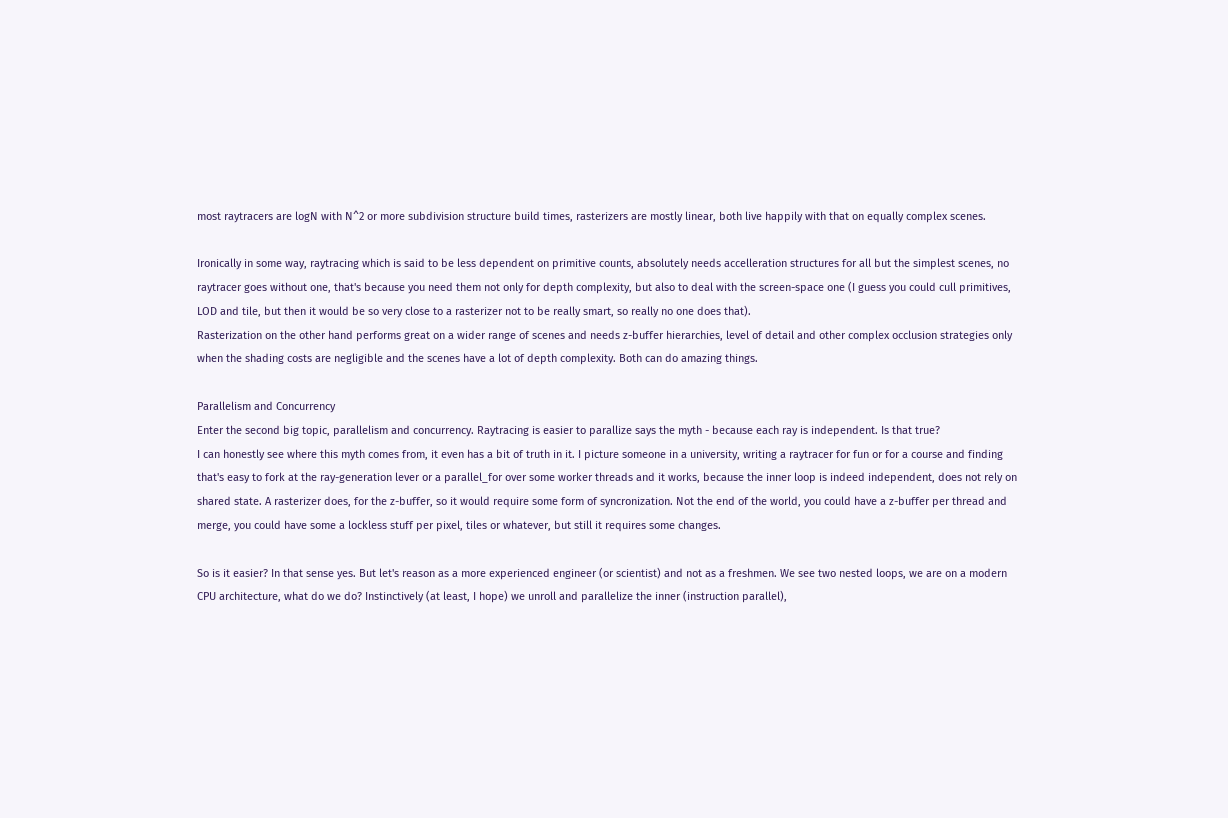most raytracers are logN with N^2 or more subdivision structure build times, rasterizers are mostly linear, both live happily with that on equally complex scenes.

Ironically in some way, raytracing which is said to be less dependent on primitive counts, absolutely needs accelleration structures for all but the simplest scenes, no raytracer goes without one, that's because you need them not only for depth complexity, but also to deal with the screen-space one (I guess you could cull primitives, LOD and tile, but then it would be so very close to a rasterizer not to be really smart, so really no one does that).
Rasterization on the other hand performs great on a wider range of scenes and needs z-buffer hierarchies, level of detail and other complex occlusion strategies only when the shading costs are negligible and the scenes have a lot of depth complexity. Both can do amazing things.

Parallelism and Concurrency
Enter the second big topic, parallelism and concurrency. Raytracing is easier to parallize says the myth - because each ray is independent. Is that true?
I can honestly see where this myth comes from, it even has a bit of truth in it. I picture someone in a university, writing a raytracer for fun or for a course and finding that's easy to fork at the ray-generation lever or a parallel_for over some worker threads and it works, because the inner loop is indeed independent, does not rely on shared state. A rasterizer does, for the z-buffer, so it would require some form of syncronization. Not the end of the world, you could have a z-buffer per thread and merge, you could have some a lockless stuff per pixel, tiles or whatever, but still it requires some changes.

So is it easier? In that sense yes. But let's reason as a more experienced engineer (or scientist) and not as a freshmen. We see two nested loops, we are on a modern CPU architecture, what do we do? Instinctively (at least, I hope) we unroll and parallelize the inner (instruction parallel),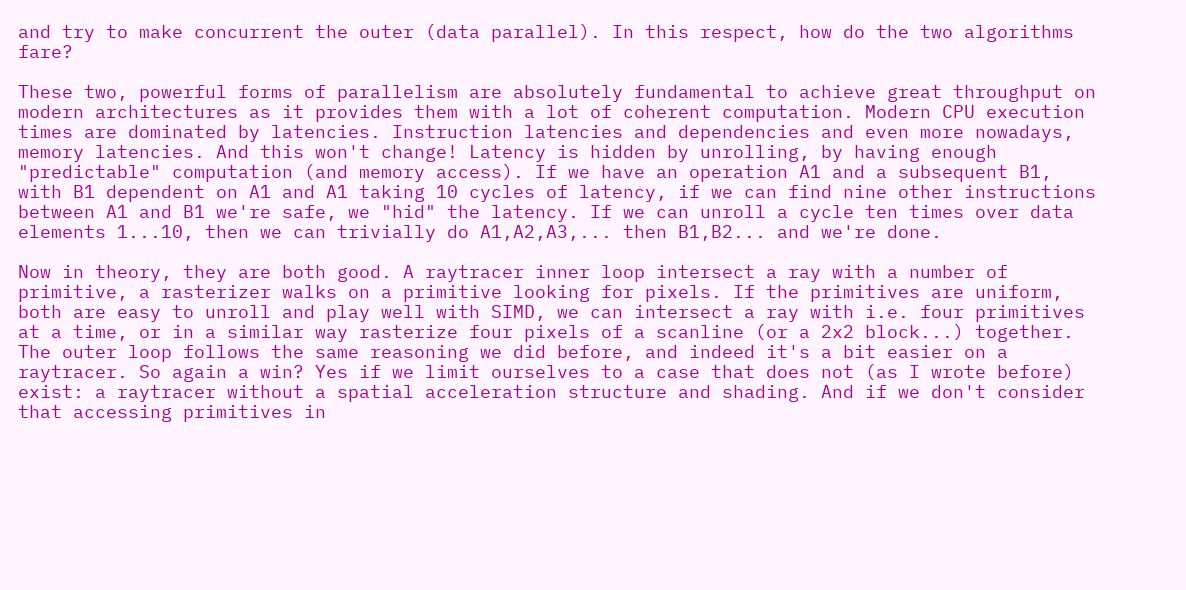and try to make concurrent the outer (data parallel). In this respect, how do the two algorithms fare?

These two, powerful forms of parallelism are absolutely fundamental to achieve great throughput on modern architectures as it provides them with a lot of coherent computation. Modern CPU execution times are dominated by latencies. Instruction latencies and dependencies and even more nowadays, memory latencies. And this won't change! Latency is hidden by unrolling, by having enough "predictable" computation (and memory access). If we have an operation A1 and a subsequent B1, with B1 dependent on A1 and A1 taking 10 cycles of latency, if we can find nine other instructions between A1 and B1 we're safe, we "hid" the latency. If we can unroll a cycle ten times over data elements 1...10, then we can trivially do A1,A2,A3,... then B1,B2... and we're done.

Now in theory, they are both good. A raytracer inner loop intersect a ray with a number of primitive, a rasterizer walks on a primitive looking for pixels. If the primitives are uniform, both are easy to unroll and play well with SIMD, we can intersect a ray with i.e. four primitives at a time, or in a similar way rasterize four pixels of a scanline (or a 2x2 block...) together.
The outer loop follows the same reasoning we did before, and indeed it's a bit easier on a raytracer. So again a win? Yes if we limit ourselves to a case that does not (as I wrote before) exist: a raytracer without a spatial acceleration structure and shading. And if we don't consider that accessing primitives in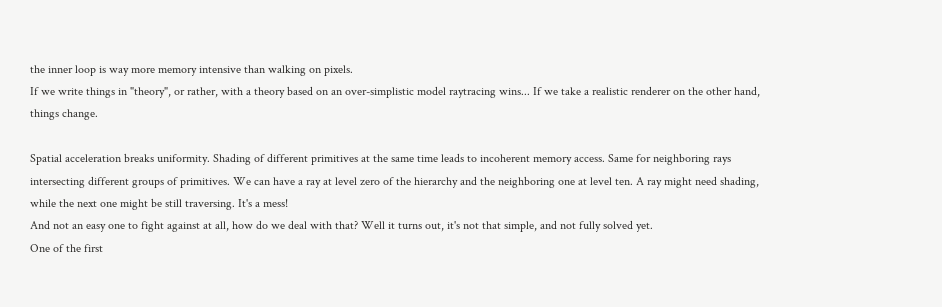the inner loop is way more memory intensive than walking on pixels.
If we write things in "theory", or rather, with a theory based on an over-simplistic model raytracing wins... If we take a realistic renderer on the other hand, things change.

Spatial acceleration breaks uniformity. Shading of different primitives at the same time leads to incoherent memory access. Same for neighboring rays intersecting different groups of primitives. We can have a ray at level zero of the hierarchy and the neighboring one at level ten. A ray might need shading, while the next one might be still traversing. It's a mess!
And not an easy one to fight against at all, how do we deal with that? Well it turns out, it's not that simple, and not fully solved yet.
One of the first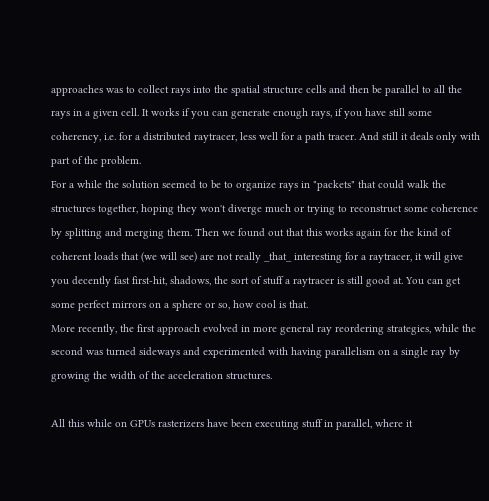approaches was to collect rays into the spatial structure cells and then be parallel to all the rays in a given cell. It works if you can generate enough rays, if you have still some coherency, i.e. for a distributed raytracer, less well for a path tracer. And still it deals only with part of the problem.
For a while the solution seemed to be to organize rays in "packets" that could walk the structures together, hoping they won't diverge much or trying to reconstruct some coherence by splitting and merging them. Then we found out that this works again for the kind of coherent loads that (we will see) are not really _that_ interesting for a raytracer, it will give you decently fast first-hit, shadows, the sort of stuff a raytracer is still good at. You can get some perfect mirrors on a sphere or so, how cool is that.
More recently, the first approach evolved in more general ray reordering strategies, while the second was turned sideways and experimented with having parallelism on a single ray by growing the width of the acceleration structures.

All this while on GPUs rasterizers have been executing stuff in parallel, where it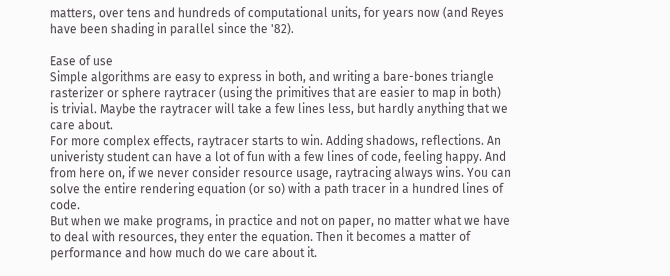matters, over tens and hundreds of computational units, for years now (and Reyes have been shading in parallel since the '82).

Ease of use
Simple algorithms are easy to express in both, and writing a bare-bones triangle rasterizer or sphere raytracer (using the primitives that are easier to map in both) is trivial. Maybe the raytracer will take a few lines less, but hardly anything that we care about.
For more complex effects, raytracer starts to win. Adding shadows, reflections. An univeristy student can have a lot of fun with a few lines of code, feeling happy. And from here on, if we never consider resource usage, raytracing always wins. You can solve the entire rendering equation (or so) with a path tracer in a hundred lines of code.
But when we make programs, in practice and not on paper, no matter what we have to deal with resources, they enter the equation. Then it becomes a matter of performance and how much do we care about it.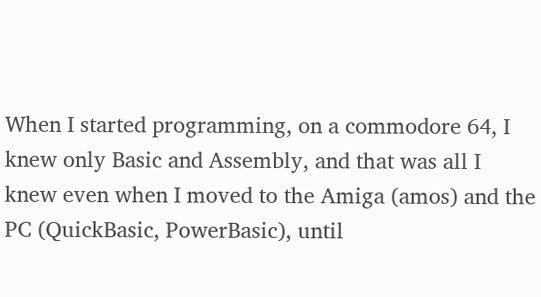When I started programming, on a commodore 64, I knew only Basic and Assembly, and that was all I knew even when I moved to the Amiga (amos) and the PC (QuickBasic, PowerBasic), until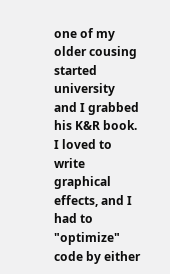one of my older cousing started university and I grabbed his K&R book. I loved to write graphical effects, and I had to "optimize" code by either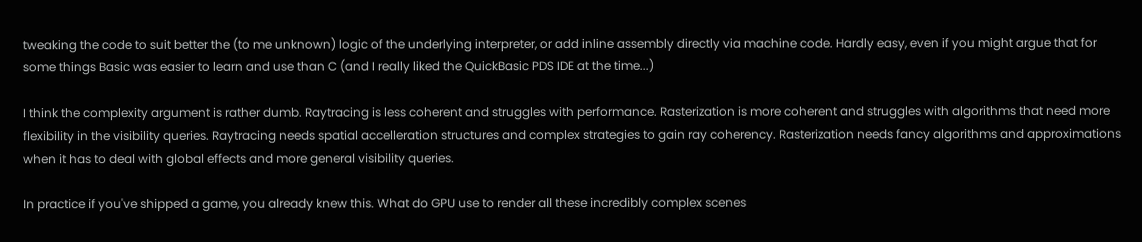tweaking the code to suit better the (to me unknown) logic of the underlying interpreter, or add inline assembly directly via machine code. Hardly easy, even if you might argue that for some things Basic was easier to learn and use than C (and I really liked the QuickBasic PDS IDE at the time...)

I think the complexity argument is rather dumb. Raytracing is less coherent and struggles with performance. Rasterization is more coherent and struggles with algorithms that need more flexibility in the visibility queries. Raytracing needs spatial accelleration structures and complex strategies to gain ray coherency. Rasterization needs fancy algorithms and approximations when it has to deal with global effects and more general visibility queries.

In practice if you've shipped a game, you already knew this. What do GPU use to render all these incredibly complex scenes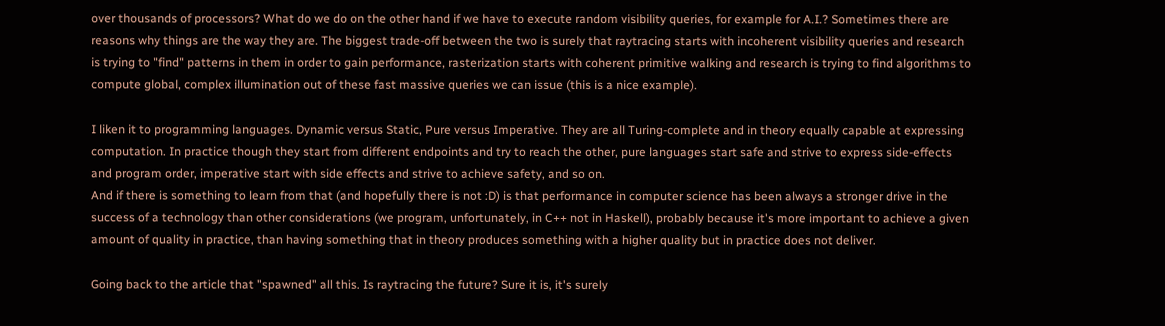over thousands of processors? What do we do on the other hand if we have to execute random visibility queries, for example for A.I.? Sometimes there are reasons why things are the way they are. The biggest trade-off between the two is surely that raytracing starts with incoherent visibility queries and research is trying to "find" patterns in them in order to gain performance, rasterization starts with coherent primitive walking and research is trying to find algorithms to compute global, complex illumination out of these fast massive queries we can issue (this is a nice example).

I liken it to programming languages. Dynamic versus Static, Pure versus Imperative. They are all Turing-complete and in theory equally capable at expressing computation. In practice though they start from different endpoints and try to reach the other, pure languages start safe and strive to express side-effects and program order, imperative start with side effects and strive to achieve safety, and so on.
And if there is something to learn from that (and hopefully there is not :D) is that performance in computer science has been always a stronger drive in the success of a technology than other considerations (we program, unfortunately, in C++ not in Haskell), probably because it's more important to achieve a given amount of quality in practice, than having something that in theory produces something with a higher quality but in practice does not deliver.

Going back to the article that "spawned" all this. Is raytracing the future? Sure it is, it's surely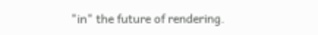"in" the future of rendering.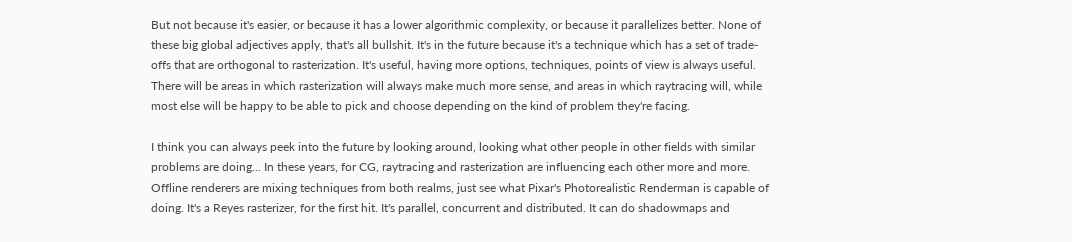But not because it's easier, or because it has a lower algorithmic complexity, or because it parallelizes better. None of these big global adjectives apply, that's all bullshit. It's in the future because it's a technique which has a set of trade-offs that are orthogonal to rasterization. It's useful, having more options, techniques, points of view is always useful. There will be areas in which rasterization will always make much more sense, and areas in which raytracing will, while most else will be happy to be able to pick and choose depending on the kind of problem they're facing.

I think you can always peek into the future by looking around, looking what other people in other fields with similar problems are doing... In these years, for CG, raytracing and rasterization are influencing each other more and more.
Offline renderers are mixing techniques from both realms, just see what Pixar's Photorealistic Renderman is capable of doing. It's a Reyes rasterizer, for the first hit. It's parallel, concurrent and distributed. It can do shadowmaps and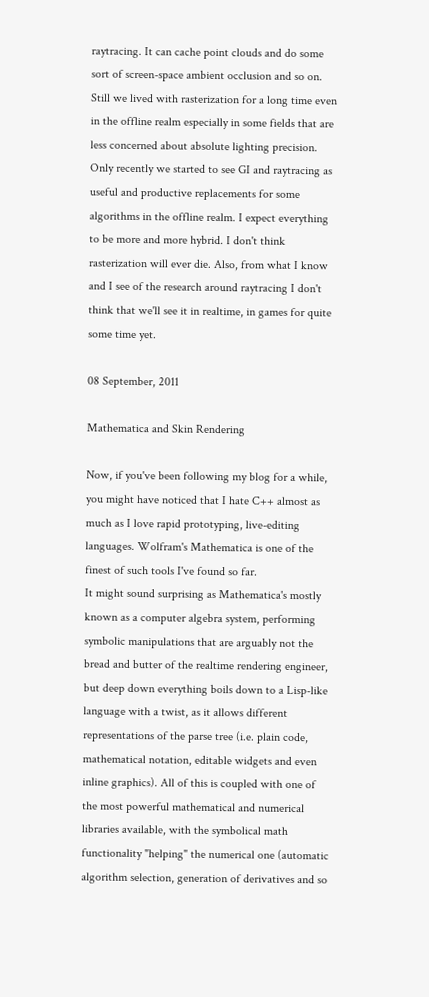raytracing. It can cache point clouds and do some sort of screen-space ambient occlusion and so on. Still we lived with rasterization for a long time even in the offline realm especially in some fields that are less concerned about absolute lighting precision.
Only recently we started to see GI and raytracing as useful and productive replacements for some algorithms in the offline realm. I expect everything to be more and more hybrid. I don't think rasterization will ever die. Also, from what I know and I see of the research around raytracing I don't think that we'll see it in realtime, in games for quite some time yet.

08 September, 2011

Mathematica and Skin Rendering

Now, if you've been following my blog for a while, you might have noticed that I hate C++ almost as much as I love rapid prototyping, live-editing languages. Wolfram's Mathematica is one of the finest of such tools I've found so far.
It might sound surprising as Mathematica's mostly known as a computer algebra system, performing symbolic manipulations that are arguably not the bread and butter of the realtime rendering engineer, but deep down everything boils down to a Lisp-like language with a twist, as it allows different representations of the parse tree (i.e. plain code, mathematical notation, editable widgets and even inline graphics). All of this is coupled with one of the most powerful mathematical and numerical libraries available, with the symbolical math functionality "helping" the numerical one (automatic algorithm selection, generation of derivatives and so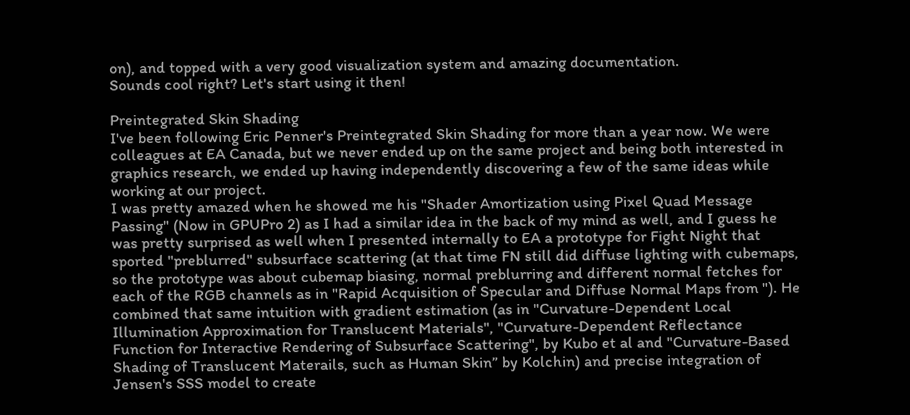on), and topped with a very good visualization system and amazing documentation.
Sounds cool right? Let's start using it then!

Preintegrated Skin Shading
I've been following Eric Penner's Preintegrated Skin Shading for more than a year now. We were colleagues at EA Canada, but we never ended up on the same project and being both interested in graphics research, we ended up having independently discovering a few of the same ideas while working at our project.
I was pretty amazed when he showed me his "Shader Amortization using Pixel Quad Message Passing" (Now in GPUPro 2) as I had a similar idea in the back of my mind as well, and I guess he was pretty surprised as well when I presented internally to EA a prototype for Fight Night that sported "preblurred" subsurface scattering (at that time FN still did diffuse lighting with cubemaps, so the prototype was about cubemap biasing, normal preblurring and different normal fetches for each of the RGB channels as in "Rapid Acquisition of Specular and Diffuse Normal Maps from "). He combined that same intuition with gradient estimation (as in "Curvature-Dependent Local Illumination Approximation for Translucent Materials", "Curvature-Dependent Reflectance Function for Interactive Rendering of Subsurface Scattering", by Kubo et al and "Curvature-Based Shading of Translucent Materails, such as Human Skin” by Kolchin) and precise integration of Jensen's SSS model to create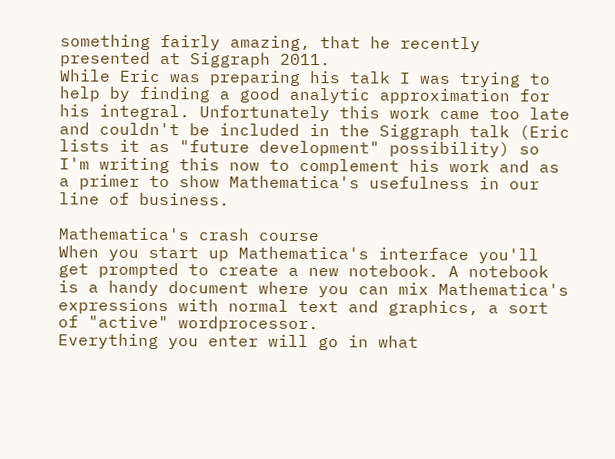something fairly amazing, that he recently presented at Siggraph 2011.
While Eric was preparing his talk I was trying to help by finding a good analytic approximation for his integral. Unfortunately this work came too late and couldn't be included in the Siggraph talk (Eric lists it as "future development" possibility) so I'm writing this now to complement his work and as a primer to show Mathematica's usefulness in our line of business.

Mathematica's crash course
When you start up Mathematica's interface you'll get prompted to create a new notebook. A notebook is a handy document where you can mix Mathematica's expressions with normal text and graphics, a sort of "active" wordprocessor.
Everything you enter will go in what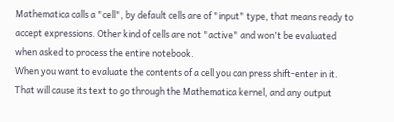Mathematica calls a "cell", by default cells are of "input" type, that means ready to accept expressions. Other kind of cells are not "active" and won't be evaluated when asked to process the entire notebook.
When you want to evaluate the contents of a cell you can press shift-enter in it. That will cause its text to go through the Mathematica kernel, and any output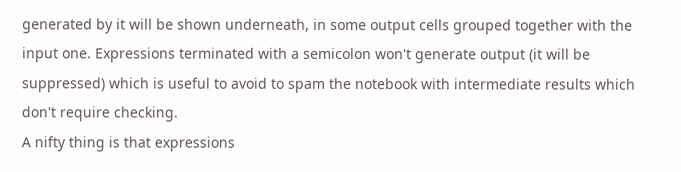generated by it will be shown underneath, in some output cells grouped together with the input one. Expressions terminated with a semicolon won't generate output (it will be suppressed) which is useful to avoid to spam the notebook with intermediate results which don't require checking.
A nifty thing is that expressions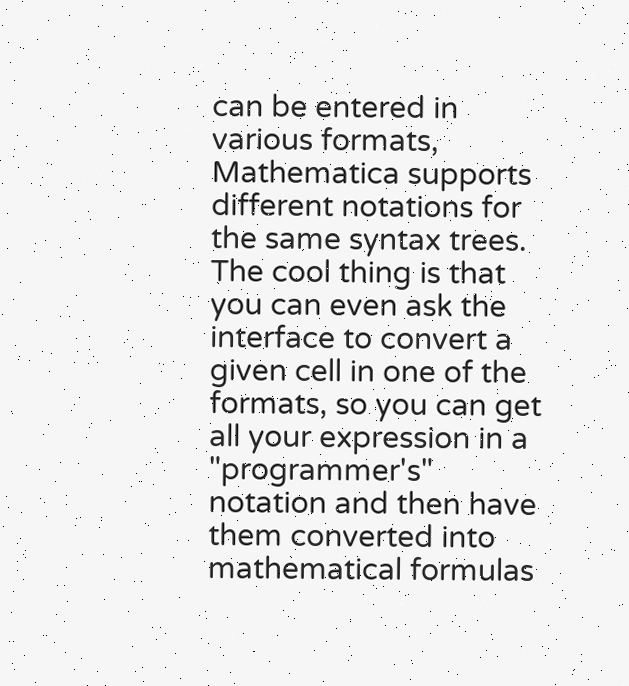can be entered in various formats, Mathematica supports different notations for the same syntax trees. The cool thing is that you can even ask the interface to convert a given cell in one of the formats, so you can get all your expression in a "programmer's" notation and then have them converted into mathematical formulas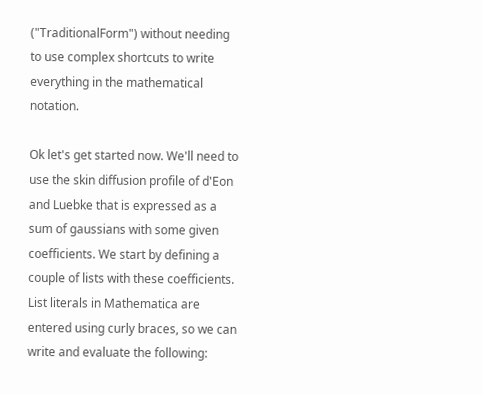("TraditionalForm") without needing to use complex shortcuts to write everything in the mathematical notation.

Ok let's get started now. We'll need to use the skin diffusion profile of d'Eon and Luebke that is expressed as a sum of gaussians with some given coefficients. We start by defining a couple of lists with these coefficients. List literals in Mathematica are entered using curly braces, so we can write and evaluate the following: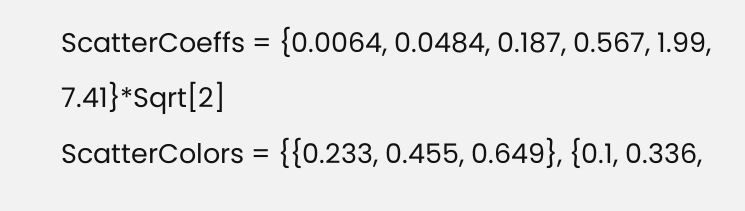ScatterCoeffs = {0.0064, 0.0484, 0.187, 0.567, 1.99, 7.41}*Sqrt[2]
ScatterColors = {{0.233, 0.455, 0.649}, {0.1, 0.336,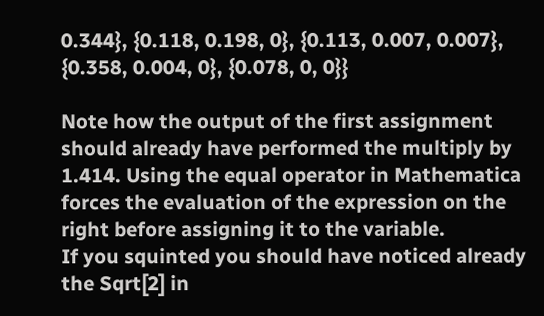0.344}, {0.118, 0.198, 0}, {0.113, 0.007, 0.007}, {0.358, 0.004, 0}, {0.078, 0, 0}}

Note how the output of the first assignment should already have performed the multiply by 1.414. Using the equal operator in Mathematica forces the evaluation of the expression on the right before assigning it to the variable.
If you squinted you should have noticed already the Sqrt[2] in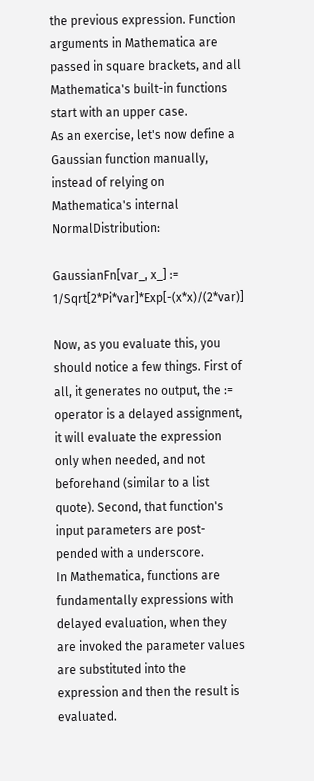the previous expression. Function arguments in Mathematica are passed in square brackets, and all Mathematica's built-in functions start with an upper case.
As an exercise, let's now define a Gaussian function manually, instead of relying on Mathematica's internal NormalDistribution:

GaussianFn[var_, x_] := 1/Sqrt[2*Pi*var]*Exp[-(x*x)/(2*var)]

Now, as you evaluate this, you should notice a few things. First of all, it generates no output, the := operator is a delayed assignment, it will evaluate the expression only when needed, and not beforehand (similar to a list quote). Second, that function's input parameters are post-pended with a underscore.
In Mathematica, functions are fundamentally expressions with delayed evaluation, when they are invoked the parameter values are substituted into the expression and then the result is evaluated.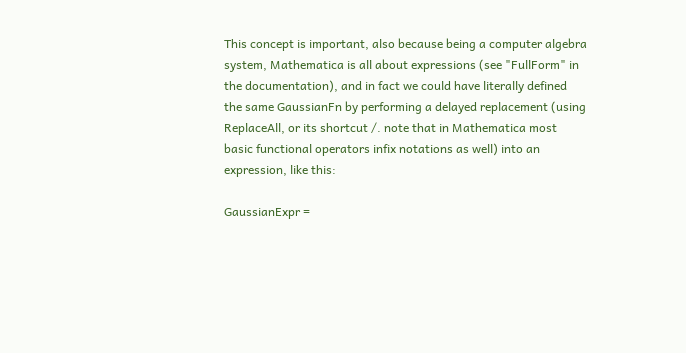This concept is important, also because being a computer algebra system, Mathematica is all about expressions (see "FullForm" in the documentation), and in fact we could have literally defined the same GaussianFn by performing a delayed replacement (using ReplaceAll, or its shortcut /. note that in Mathematica most basic functional operators infix notations as well) into an expression, like this:

GaussianExpr =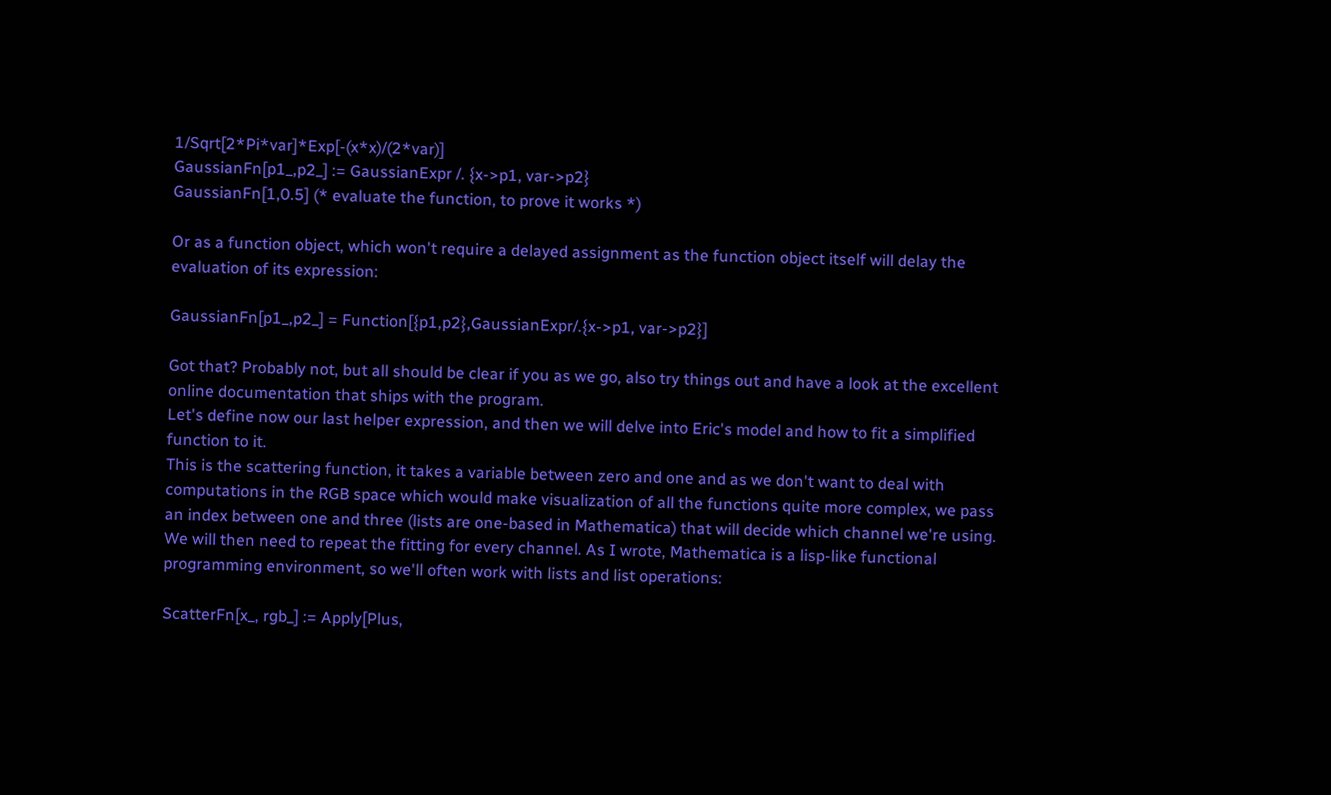1/Sqrt[2*Pi*var]*Exp[-(x*x)/(2*var)]
GaussianFn[p1_,p2_] := GaussianExpr /. {x->p1, var->p2}
GaussianFn[1,0.5] (* evaluate the function, to prove it works *)

Or as a function object, which won't require a delayed assignment as the function object itself will delay the evaluation of its expression:

GaussianFn[p1_,p2_] = Function[{p1,p2},GaussianExpr/.{x->p1, var->p2}]

Got that? Probably not, but all should be clear if you as we go, also try things out and have a look at the excellent online documentation that ships with the program.
Let's define now our last helper expression, and then we will delve into Eric's model and how to fit a simplified function to it.
This is the scattering function, it takes a variable between zero and one and as we don't want to deal with computations in the RGB space which would make visualization of all the functions quite more complex, we pass an index between one and three (lists are one-based in Mathematica) that will decide which channel we're using. We will then need to repeat the fitting for every channel. As I wrote, Mathematica is a lisp-like functional programming environment, so we'll often work with lists and list operations:

ScatterFn[x_, rgb_] := Apply[Plus,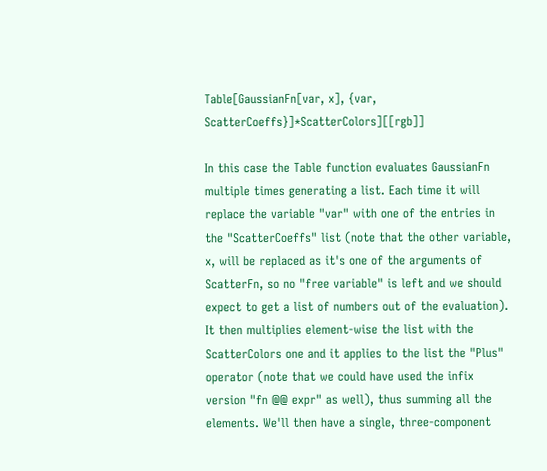Table[GaussianFn[var, x], {var, ScatterCoeffs}]*ScatterColors][[rgb]]

In this case the Table function evaluates GaussianFn multiple times generating a list. Each time it will replace the variable "var" with one of the entries in the "ScatterCoeffs" list (note that the other variable, x, will be replaced as it's one of the arguments of ScatterFn, so no "free variable" is left and we should expect to get a list of numbers out of the evaluation). It then multiplies element-wise the list with the ScatterColors one and it applies to the list the "Plus" operator (note that we could have used the infix version "fn @@ expr" as well), thus summing all the elements. We'll then have a single, three-component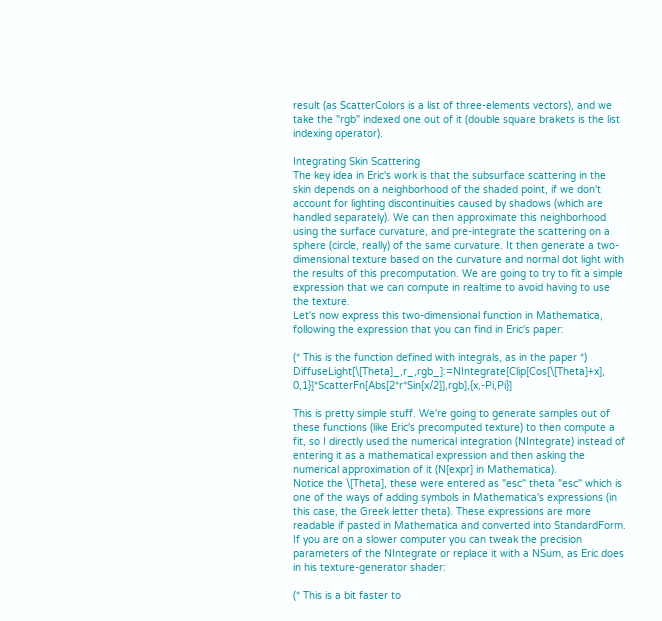result (as ScatterColors is a list of three-elements vectors), and we take the "rgb" indexed one out of it (double square brakets is the list indexing operator).

Integrating Skin Scattering
The key idea in Eric's work is that the subsurface scattering in the skin depends on a neighborhood of the shaded point, if we don't account for lighting discontinuities caused by shadows (which are handled separately). We can then approximate this neighborhood using the surface curvature, and pre-integrate the scattering on a sphere (circle, really) of the same curvature. It then generate a two-dimensional texture based on the curvature and normal dot light with the results of this precomputation. We are going to try to fit a simple expression that we can compute in realtime to avoid having to use the texture.
Let's now express this two-dimensional function in Mathematica, following the expression that you can find in Eric's paper:

(* This is the function defined with integrals, as in the paper *)
DiffuseLight[\[Theta]_,r_,rgb_]:=NIntegrate[Clip[Cos[\[Theta]+x], 0,1}]*ScatterFn[Abs[2*r*Sin[x/2]],rgb],{x,-Pi,Pi}]

This is pretty simple stuff. We're going to generate samples out of these functions (like Eric's precomputed texture) to then compute a fit, so I directly used the numerical integration (NIntegrate) instead of entering it as a mathematical expression and then asking the numerical approximation of it (N[expr] in Mathematica).
Notice the \[Theta], these were entered as "esc" theta "esc" which is one of the ways of adding symbols in Mathematica's expressions (in this case, the Greek letter theta). These expressions are more readable if pasted in Mathematica and converted into StandardForm.
If you are on a slower computer you can tweak the precision parameters of the NIntegrate or replace it with a NSum, as Eric does in his texture-generator shader:

(* This is a bit faster to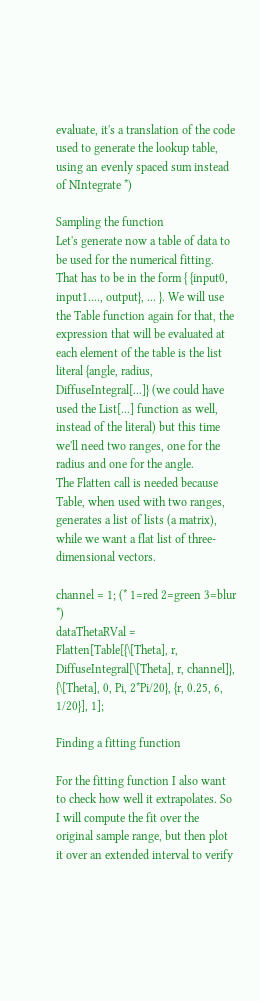evaluate, it's a translation of the code used to generate the lookup table, using an evenly spaced sum instead of NIntegrate *)

Sampling the function
Let's generate now a table of data to be used for the numerical fitting. That has to be in the form { {input0, input1...., output}, ... }. We will use the Table function again for that, the expression that will be evaluated at each element of the table is the list literal {angle, radius, DiffuseIntegral[...]} (we could have used the List[...] function as well, instead of the literal) but this time we'll need two ranges, one for the radius and one for the angle.
The Flatten call is needed because Table, when used with two ranges, generates a list of lists (a matrix), while we want a flat list of three-dimensional vectors.

channel = 1; (* 1=red 2=green 3=blur *)
dataThetaRVal = Flatten[Table[{\[Theta], r, DiffuseIntegral[\[Theta], r, channel]}, {\[Theta], 0, Pi, 2*Pi/20}, {r, 0.25, 6, 1/20}], 1];

Finding a fitting function

For the fitting function I also want to check how well it extrapolates. So I will compute the fit over the original sample range, but then plot it over an extended interval to verify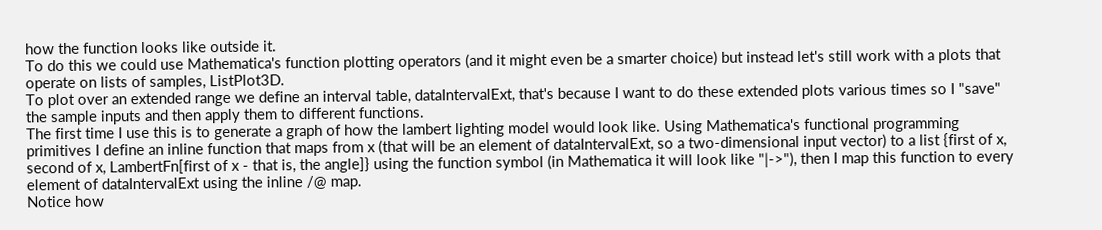how the function looks like outside it.
To do this we could use Mathematica's function plotting operators (and it might even be a smarter choice) but instead let's still work with a plots that operate on lists of samples, ListPlot3D.
To plot over an extended range we define an interval table, dataIntervalExt, that's because I want to do these extended plots various times so I "save" the sample inputs and then apply them to different functions.
The first time I use this is to generate a graph of how the lambert lighting model would look like. Using Mathematica's functional programming primitives I define an inline function that maps from x (that will be an element of dataIntervalExt, so a two-dimensional input vector) to a list {first of x, second of x, LambertFn[first of x - that is, the angle]} using the function symbol (in Mathematica it will look like "|->"), then I map this function to every element of dataIntervalExt using the inline /@ map.
Notice how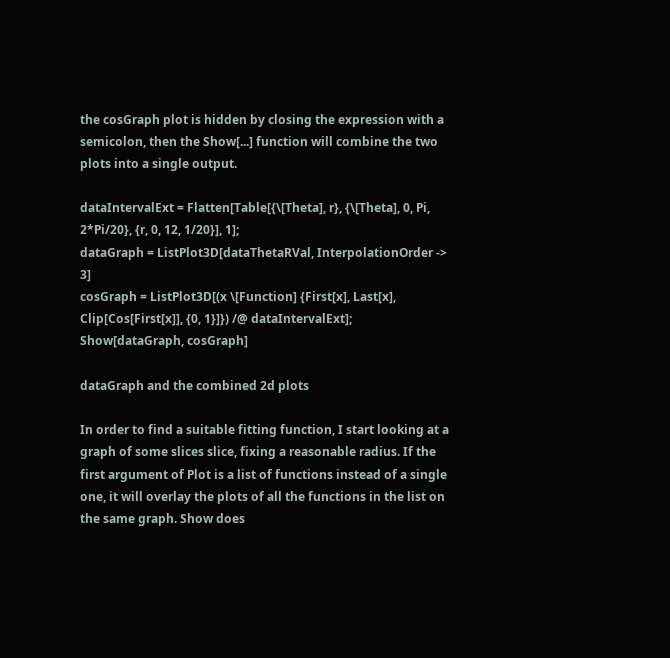the cosGraph plot is hidden by closing the expression with a semicolon, then the Show[...] function will combine the two plots into a single output.

dataIntervalExt = Flatten[Table[{\[Theta], r}, {\[Theta], 0, Pi, 2*Pi/20}, {r, 0, 12, 1/20}], 1];
dataGraph = ListPlot3D[dataThetaRVal, InterpolationOrder -> 3]
cosGraph = ListPlot3D[(x \[Function] {First[x], Last[x], Clip[Cos[First[x]], {0, 1}]}) /@ dataIntervalExt];
Show[dataGraph, cosGraph]

dataGraph and the combined 2d plots

In order to find a suitable fitting function, I start looking at a graph of some slices slice, fixing a reasonable radius. If the first argument of Plot is a list of functions instead of a single one, it will overlay the plots of all the functions in the list on the same graph. Show does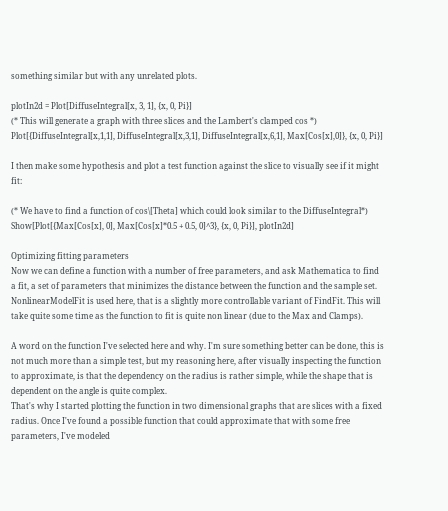something similar but with any unrelated plots.

plotIn2d = Plot[DiffuseIntegral[x, 3, 1], {x, 0, Pi}]
(* This will generate a graph with three slices and the Lambert's clamped cos *)
Plot[{DiffuseIntegral[x,1,1], DiffuseIntegral[x,3,1], DiffuseIntegral[x,6,1], Max[Cos[x],0]}, {x, 0, Pi}]

I then make some hypothesis and plot a test function against the slice to visually see if it might fit:

(* We have to find a function of cos\[Theta] which could look similar to the DiffuseIntegral*)
Show[Plot[{Max[Cos[x], 0], Max[Cos[x]*0.5 + 0.5, 0]^3}, {x, 0, Pi}], plotIn2d]

Optimizing fitting parameters
Now we can define a function with a number of free parameters, and ask Mathematica to find a fit, a set of parameters that minimizes the distance between the function and the sample set. NonlinearModelFit is used here, that is a slightly more controllable variant of FindFit. This will take quite some time as the function to fit is quite non linear (due to the Max and Clamps).

A word on the function I've selected here and why. I'm sure something better can be done, this is not much more than a simple test, but my reasoning here, after visually inspecting the function to approximate, is that the dependency on the radius is rather simple, while the shape that is dependent on the angle is quite complex.
That's why I started plotting the function in two dimensional graphs that are slices with a fixed radius. Once I've found a possible function that could approximate that with some free parameters, I've modeled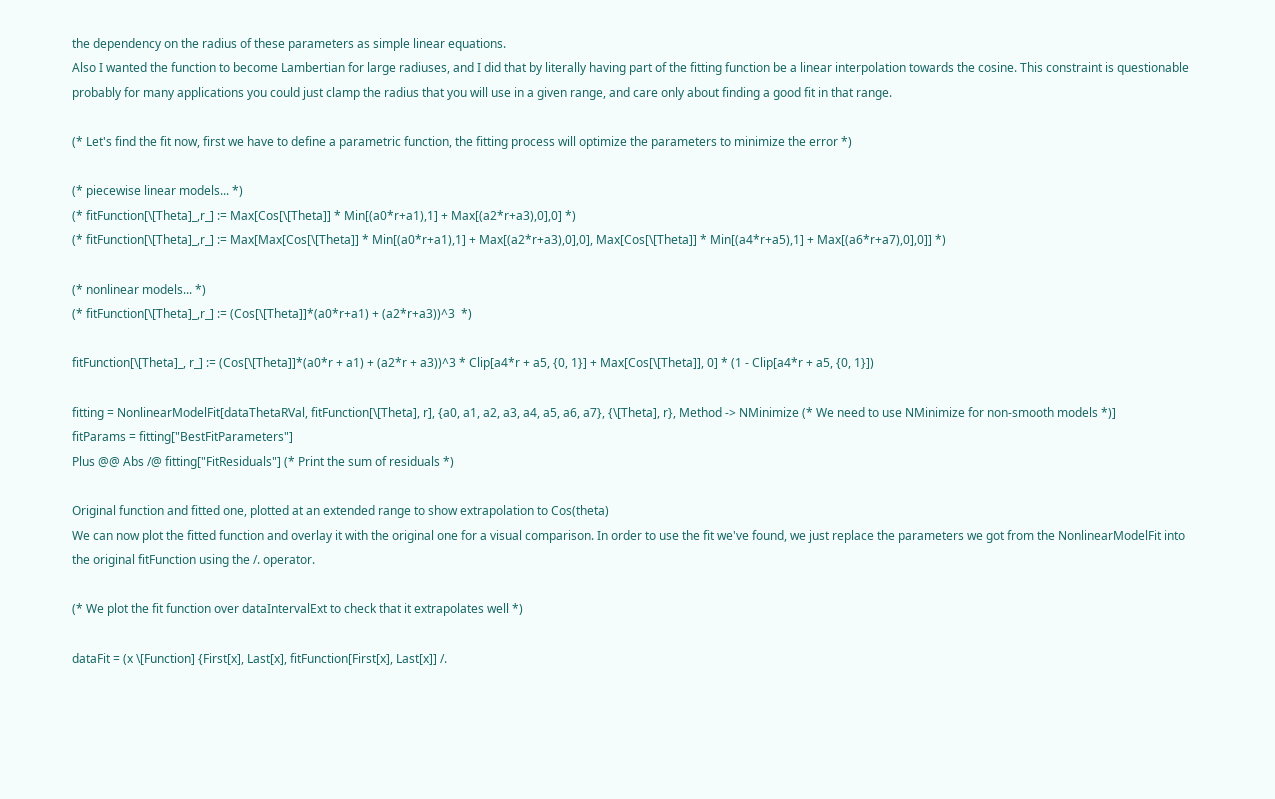the dependency on the radius of these parameters as simple linear equations.
Also I wanted the function to become Lambertian for large radiuses, and I did that by literally having part of the fitting function be a linear interpolation towards the cosine. This constraint is questionable  probably for many applications you could just clamp the radius that you will use in a given range, and care only about finding a good fit in that range.

(* Let's find the fit now, first we have to define a parametric function, the fitting process will optimize the parameters to minimize the error *)

(* piecewise linear models... *)
(* fitFunction[\[Theta]_,r_] := Max[Cos[\[Theta]] * Min[(a0*r+a1),1] + Max[(a2*r+a3),0],0] *)
(* fitFunction[\[Theta]_,r_] := Max[Max[Cos[\[Theta]] * Min[(a0*r+a1),1] + Max[(a2*r+a3),0],0], Max[Cos[\[Theta]] * Min[(a4*r+a5),1] + Max[(a6*r+a7),0],0]] *)

(* nonlinear models... *)
(* fitFunction[\[Theta]_,r_] := (Cos[\[Theta]]*(a0*r+a1) + (a2*r+a3))^3  *)

fitFunction[\[Theta]_, r_] := (Cos[\[Theta]]*(a0*r + a1) + (a2*r + a3))^3 * Clip[a4*r + a5, {0, 1}] + Max[Cos[\[Theta]], 0] * (1 - Clip[a4*r + a5, {0, 1}])

fitting = NonlinearModelFit[dataThetaRVal, fitFunction[\[Theta], r], {a0, a1, a2, a3, a4, a5, a6, a7}, {\[Theta], r}, Method -> NMinimize (* We need to use NMinimize for non-smooth models *)]
fitParams = fitting["BestFitParameters"]
Plus @@ Abs /@ fitting["FitResiduals"] (* Print the sum of residuals *)

Original function and fitted one, plotted at an extended range to show extrapolation to Cos(theta)
We can now plot the fitted function and overlay it with the original one for a visual comparison. In order to use the fit we've found, we just replace the parameters we got from the NonlinearModelFit into the original fitFunction using the /. operator.

(* We plot the fit function over dataIntervalExt to check that it extrapolates well *)

dataFit = (x \[Function] {First[x], Last[x], fitFunction[First[x], Last[x]] /.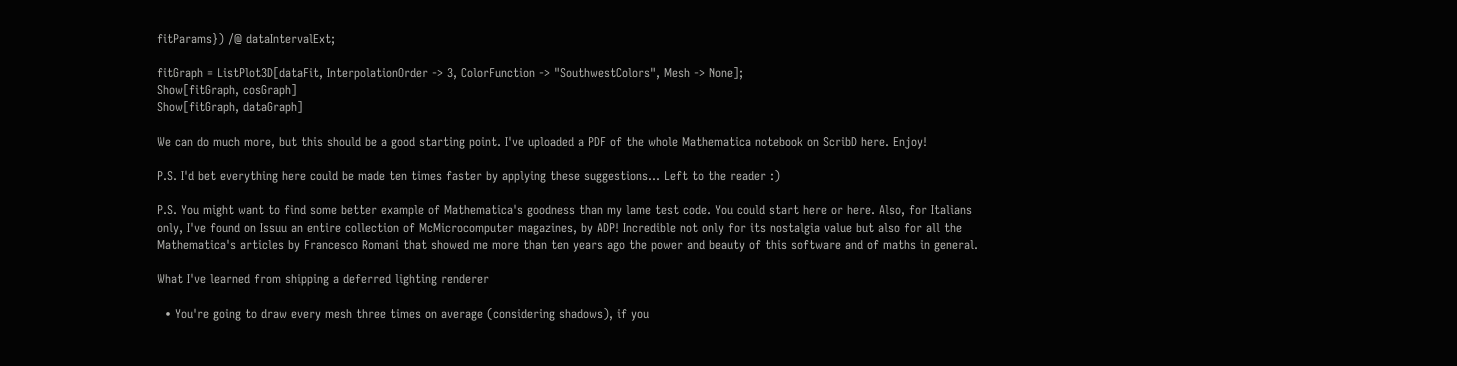fitParams}) /@ dataIntervalExt;

fitGraph = ListPlot3D[dataFit, InterpolationOrder -> 3, ColorFunction -> "SouthwestColors", Mesh -> None];
Show[fitGraph, cosGraph]
Show[fitGraph, dataGraph]

We can do much more, but this should be a good starting point. I've uploaded a PDF of the whole Mathematica notebook on ScribD here. Enjoy!

P.S. I'd bet everything here could be made ten times faster by applying these suggestions... Left to the reader :)

P.S. You might want to find some better example of Mathematica's goodness than my lame test code. You could start here or here. Also, for Italians only, I've found on Issuu an entire collection of McMicrocomputer magazines, by ADP! Incredible not only for its nostalgia value but also for all the Mathematica's articles by Francesco Romani that showed me more than ten years ago the power and beauty of this software and of maths in general.

What I've learned from shipping a deferred lighting renderer

  • You're going to draw every mesh three times on average (considering shadows), if you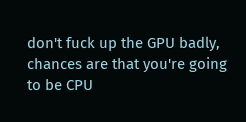don't fuck up the GPU badly, chances are that you're going to be CPU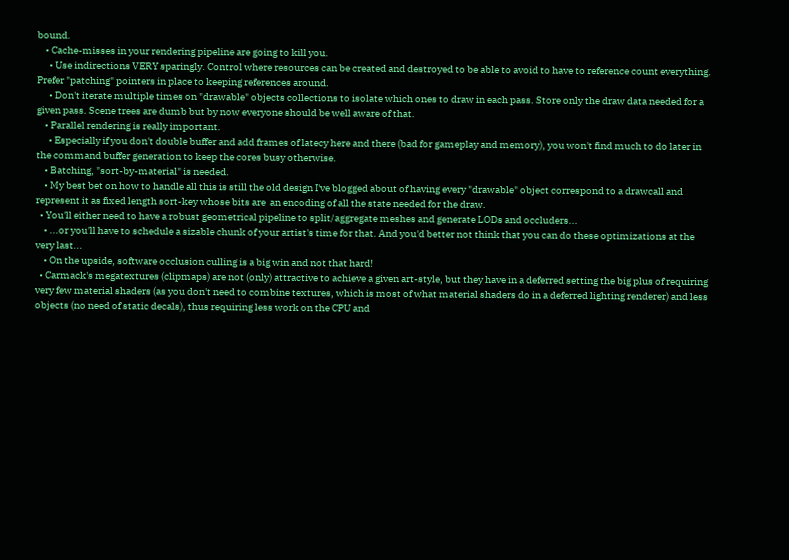bound.
    • Cache-misses in your rendering pipeline are going to kill you.
      • Use indirections VERY sparingly. Control where resources can be created and destroyed to be able to avoid to have to reference count everything. Prefer "patching" pointers in place to keeping references around.
      • Don't iterate multiple times on "drawable" objects collections to isolate which ones to draw in each pass. Store only the draw data needed for a given pass. Scene trees are dumb but by now everyone should be well aware of that.
    • Parallel rendering is really important.
      • Especially if you don't double buffer and add frames of latecy here and there (bad for gameplay and memory), you won't find much to do later in the command buffer generation to keep the cores busy otherwise.
    • Batching, "sort-by-material" is needed.
    • My best bet on how to handle all this is still the old design I've blogged about of having every "drawable" object correspond to a drawcall and represent it as fixed length sort-key whose bits are  an encoding of all the state needed for the draw.
  • You'll either need to have a robust geometrical pipeline to split/aggregate meshes and generate LODs and occluders...
    • ...or you'll have to schedule a sizable chunk of your artist's time for that. And you'd better not think that you can do these optimizations at the very last...
    • On the upside, software occlusion culling is a big win and not that hard!
  • Carmack's megatextures (clipmaps) are not (only) attractive to achieve a given art-style, but they have in a deferred setting the big plus of requiring very few material shaders (as you don't need to combine textures, which is most of what material shaders do in a deferred lighting renderer) and less objects (no need of static decals), thus requiring less work on the CPU and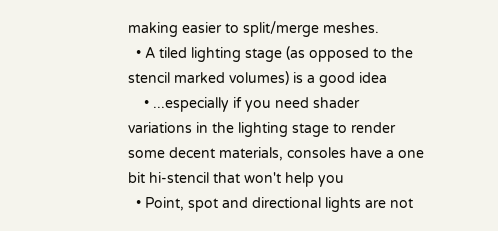making easier to split/merge meshes.
  • A tiled lighting stage (as opposed to the stencil marked volumes) is a good idea
    • ...especially if you need shader variations in the lighting stage to render some decent materials, consoles have a one bit hi-stencil that won't help you
  • Point, spot and directional lights are not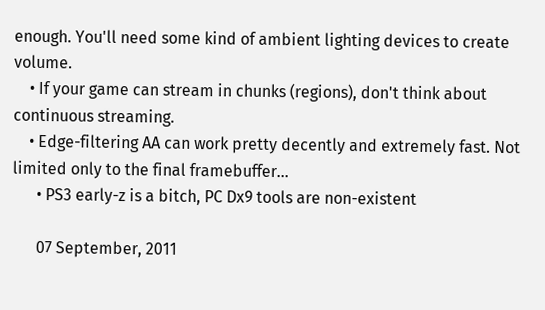enough. You'll need some kind of ambient lighting devices to create volume.
    • If your game can stream in chunks (regions), don't think about continuous streaming.
    • Edge-filtering AA can work pretty decently and extremely fast. Not limited only to the final framebuffer...
      • PS3 early-z is a bitch, PC Dx9 tools are non-existent

      07 September, 2011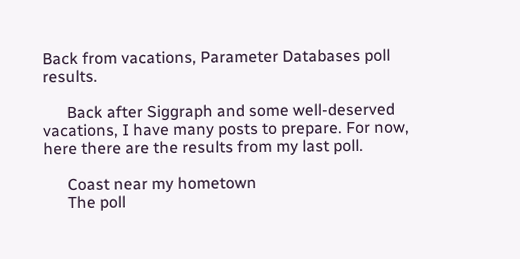Back from vacations, Parameter Databases poll results.

      Back after Siggraph and some well-deserved vacations, I have many posts to prepare. For now, here there are the results from my last poll.

      Coast near my hometown
      The poll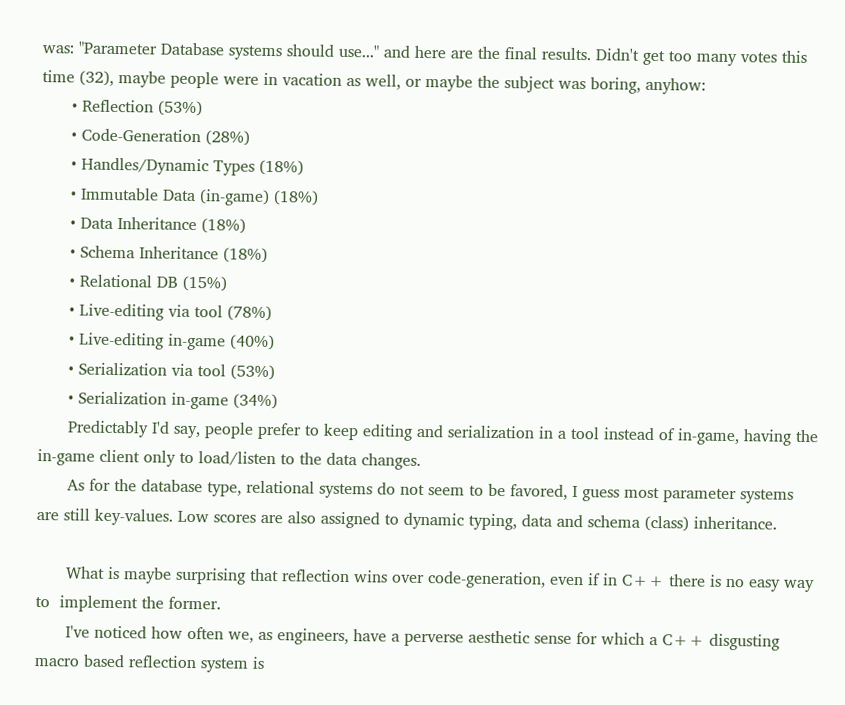was: "Parameter Database systems should use..." and here are the final results. Didn't get too many votes this time (32), maybe people were in vacation as well, or maybe the subject was boring, anyhow:
      • Reflection (53%)
      • Code-Generation (28%)
      • Handles/Dynamic Types (18%)
      • Immutable Data (in-game) (18%)
      • Data Inheritance (18%)
      • Schema Inheritance (18%)
      • Relational DB (15%)
      • Live-editing via tool (78%)
      • Live-editing in-game (40%)
      • Serialization via tool (53%)
      • Serialization in-game (34%)
      Predictably I'd say, people prefer to keep editing and serialization in a tool instead of in-game, having the in-game client only to load/listen to the data changes.
      As for the database type, relational systems do not seem to be favored, I guess most parameter systems are still key-values. Low scores are also assigned to dynamic typing, data and schema (class) inheritance.

      What is maybe surprising that reflection wins over code-generation, even if in C++ there is no easy way to  implement the former.
      I've noticed how often we, as engineers, have a perverse aesthetic sense for which a C++ disgusting macro based reflection system is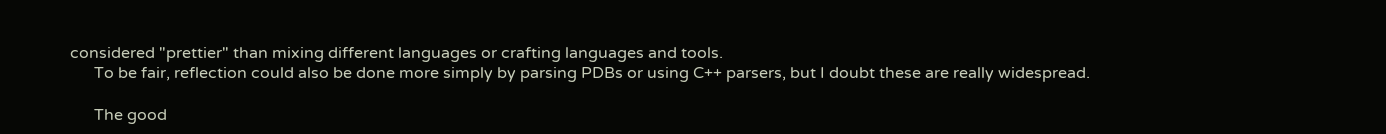considered "prettier" than mixing different languages or crafting languages and tools.
      To be fair, reflection could also be done more simply by parsing PDBs or using C++ parsers, but I doubt these are really widespread.

      The good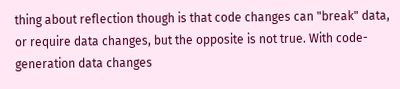thing about reflection though is that code changes can "break" data, or require data changes, but the opposite is not true. With code-generation data changes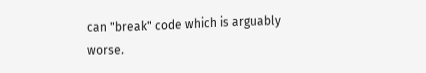can "break" code which is arguably worse.